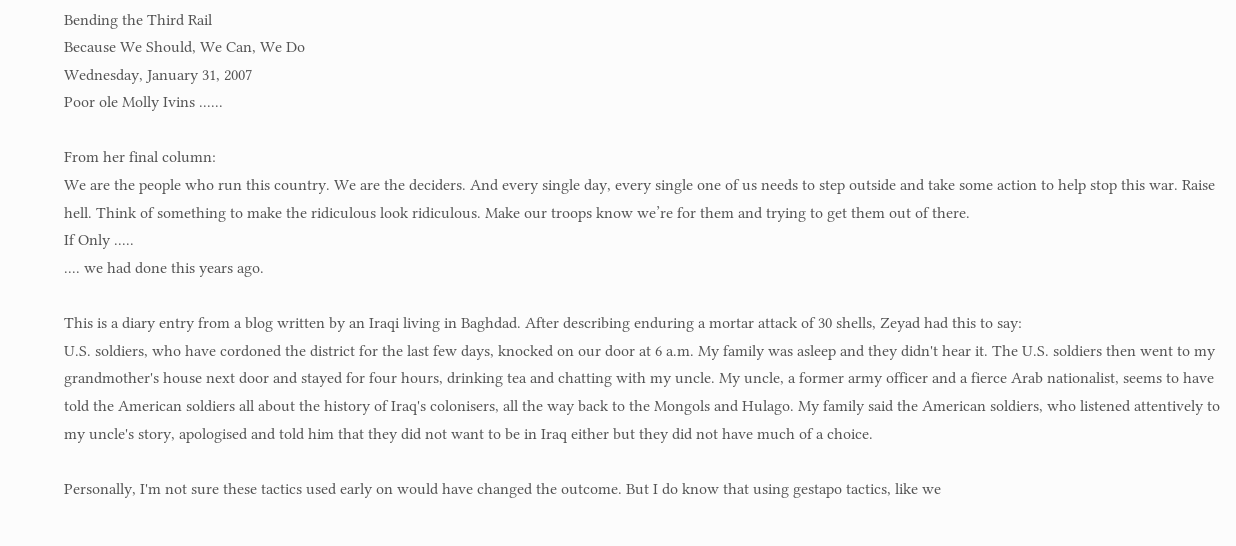Bending the Third Rail
Because We Should, We Can, We Do
Wednesday, January 31, 2007
Poor ole Molly Ivins ......

From her final column:
We are the people who run this country. We are the deciders. And every single day, every single one of us needs to step outside and take some action to help stop this war. Raise hell. Think of something to make the ridiculous look ridiculous. Make our troops know we’re for them and trying to get them out of there.
If Only .....
.... we had done this years ago.

This is a diary entry from a blog written by an Iraqi living in Baghdad. After describing enduring a mortar attack of 30 shells, Zeyad had this to say:
U.S. soldiers, who have cordoned the district for the last few days, knocked on our door at 6 a.m. My family was asleep and they didn't hear it. The U.S. soldiers then went to my grandmother's house next door and stayed for four hours, drinking tea and chatting with my uncle. My uncle, a former army officer and a fierce Arab nationalist, seems to have told the American soldiers all about the history of Iraq's colonisers, all the way back to the Mongols and Hulago. My family said the American soldiers, who listened attentively to my uncle's story, apologised and told him that they did not want to be in Iraq either but they did not have much of a choice.

Personally, I'm not sure these tactics used early on would have changed the outcome. But I do know that using gestapo tactics, like we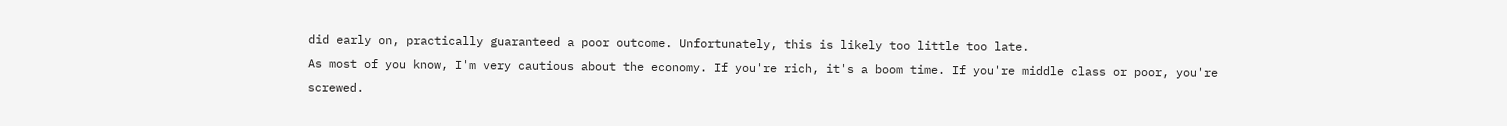did early on, practically guaranteed a poor outcome. Unfortunately, this is likely too little too late.
As most of you know, I'm very cautious about the economy. If you're rich, it's a boom time. If you're middle class or poor, you're screwed.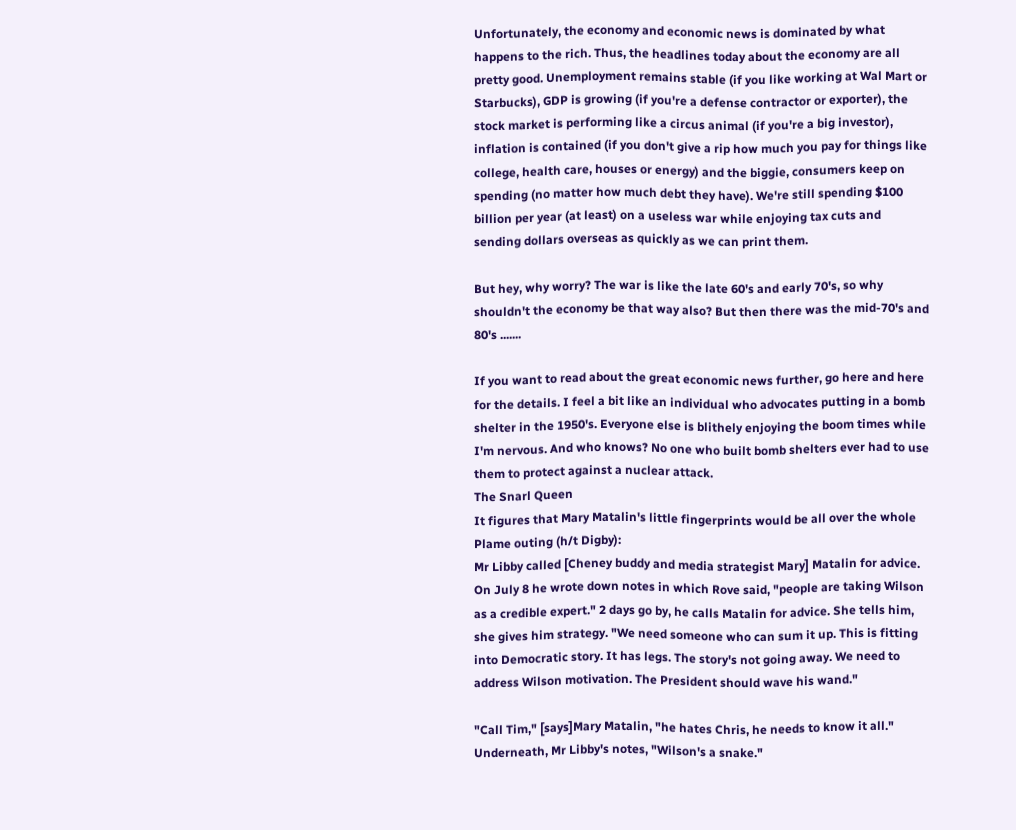Unfortunately, the economy and economic news is dominated by what happens to the rich. Thus, the headlines today about the economy are all pretty good. Unemployment remains stable (if you like working at Wal Mart or Starbucks), GDP is growing (if you're a defense contractor or exporter), the stock market is performing like a circus animal (if you're a big investor), inflation is contained (if you don't give a rip how much you pay for things like college, health care, houses or energy) and the biggie, consumers keep on spending (no matter how much debt they have). We're still spending $100 billion per year (at least) on a useless war while enjoying tax cuts and sending dollars overseas as quickly as we can print them.

But hey, why worry? The war is like the late 60's and early 70's, so why shouldn't the economy be that way also? But then there was the mid-70's and 80's .......

If you want to read about the great economic news further, go here and here for the details. I feel a bit like an individual who advocates putting in a bomb shelter in the 1950's. Everyone else is blithely enjoying the boom times while I'm nervous. And who knows? No one who built bomb shelters ever had to use them to protect against a nuclear attack.
The Snarl Queen
It figures that Mary Matalin's little fingerprints would be all over the whole Plame outing (h/t Digby):
Mr Libby called [Cheney buddy and media strategist Mary] Matalin for advice. On July 8 he wrote down notes in which Rove said, "people are taking Wilson as a credible expert." 2 days go by, he calls Matalin for advice. She tells him, she gives him strategy. "We need someone who can sum it up. This is fitting into Democratic story. It has legs. The story's not going away. We need to address Wilson motivation. The President should wave his wand."

"Call Tim," [says]Mary Matalin, "he hates Chris, he needs to know it all." Underneath, Mr Libby's notes, "Wilson's a snake."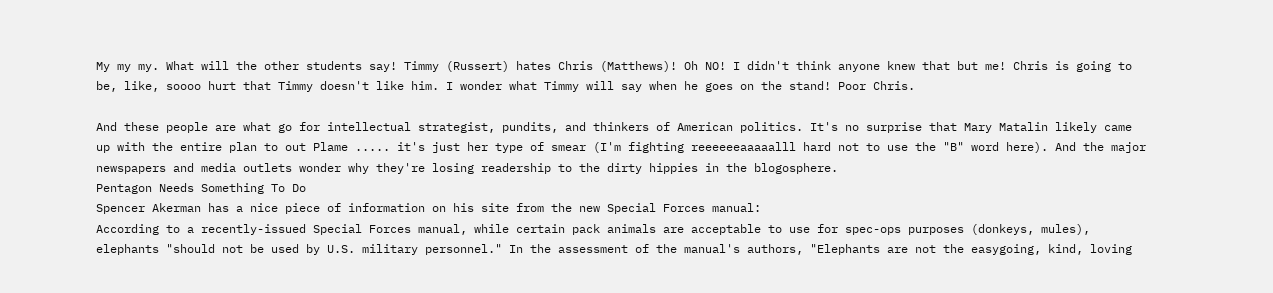My my my. What will the other students say! Timmy (Russert) hates Chris (Matthews)! Oh NO! I didn't think anyone knew that but me! Chris is going to be, like, soooo hurt that Timmy doesn't like him. I wonder what Timmy will say when he goes on the stand! Poor Chris.

And these people are what go for intellectual strategist, pundits, and thinkers of American politics. It's no surprise that Mary Matalin likely came up with the entire plan to out Plame ..... it's just her type of smear (I'm fighting reeeeeeaaaaalll hard not to use the "B" word here). And the major newspapers and media outlets wonder why they're losing readership to the dirty hippies in the blogosphere.
Pentagon Needs Something To Do
Spencer Akerman has a nice piece of information on his site from the new Special Forces manual:
According to a recently-issued Special Forces manual, while certain pack animals are acceptable to use for spec-ops purposes (donkeys, mules), elephants "should not be used by U.S. military personnel." In the assessment of the manual's authors, "Elephants are not the easygoing, kind, loving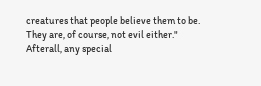creatures that people believe them to be. They are, of course, not evil either."
Afterall, any special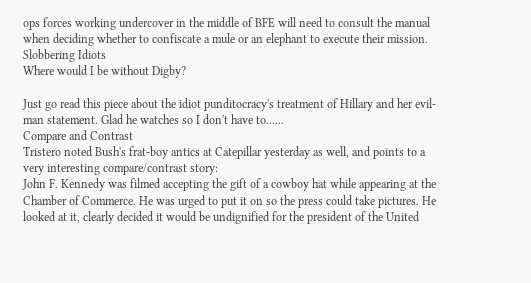ops forces working undercover in the middle of BFE will need to consult the manual when deciding whether to confiscate a mule or an elephant to execute their mission.
Slobbering Idiots
Where would I be without Digby?

Just go read this piece about the idiot punditocracy's treatment of Hillary and her evil-man statement. Glad he watches so I don't have to......
Compare and Contrast
Tristero noted Bush's frat-boy antics at Catepillar yesterday as well, and points to a very interesting compare/contrast story:
John F. Kennedy was filmed accepting the gift of a cowboy hat while appearing at the Chamber of Commerce. He was urged to put it on so the press could take pictures. He looked at it, clearly decided it would be undignified for the president of the United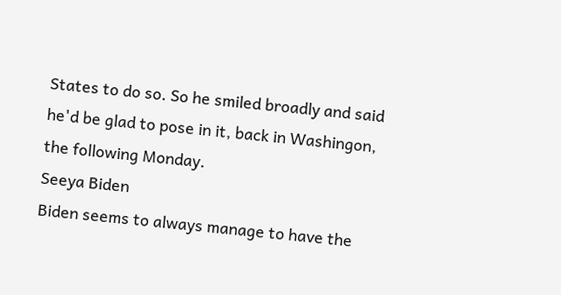States to do so. So he smiled broadly and said he'd be glad to pose in it, back in Washingon, the following Monday.
Seeya Biden
Biden seems to always manage to have the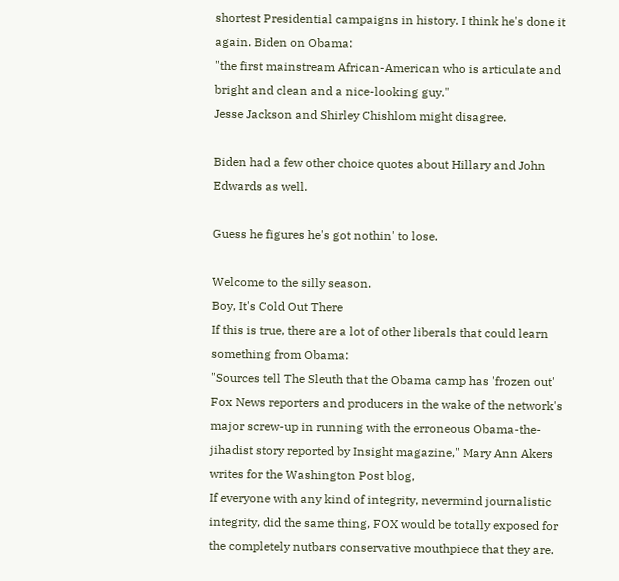shortest Presidential campaigns in history. I think he's done it again. Biden on Obama:
"the first mainstream African-American who is articulate and bright and clean and a nice-looking guy."
Jesse Jackson and Shirley Chishlom might disagree.

Biden had a few other choice quotes about Hillary and John Edwards as well.

Guess he figures he's got nothin' to lose.

Welcome to the silly season.
Boy, It's Cold Out There
If this is true, there are a lot of other liberals that could learn something from Obama:
"Sources tell The Sleuth that the Obama camp has 'frozen out' Fox News reporters and producers in the wake of the network's major screw-up in running with the erroneous Obama-the-jihadist story reported by Insight magazine," Mary Ann Akers writes for the Washington Post blog,
If everyone with any kind of integrity, nevermind journalistic integrity, did the same thing, FOX would be totally exposed for the completely nutbars conservative mouthpiece that they are.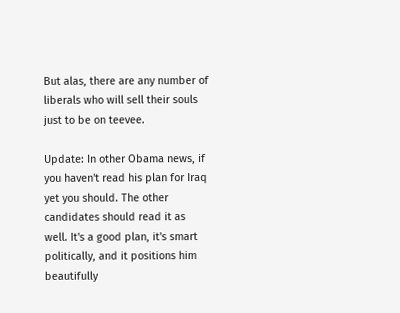But alas, there are any number of liberals who will sell their souls just to be on teevee.

Update: In other Obama news, if you haven't read his plan for Iraq yet you should. The other candidates should read it as well. It's a good plan, it's smart politically, and it positions him beautifully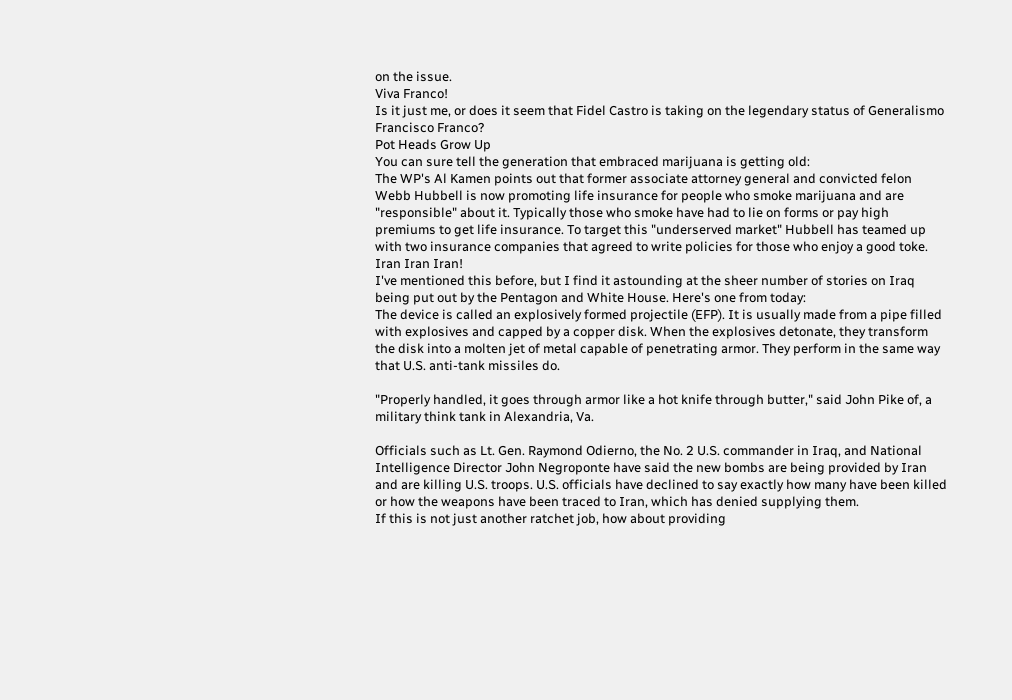on the issue.
Viva Franco!
Is it just me, or does it seem that Fidel Castro is taking on the legendary status of Generalismo Francisco Franco?
Pot Heads Grow Up
You can sure tell the generation that embraced marijuana is getting old:
The WP's Al Kamen points out that former associate attorney general and convicted felon Webb Hubbell is now promoting life insurance for people who smoke marijuana and are "responsible" about it. Typically those who smoke have had to lie on forms or pay high premiums to get life insurance. To target this "underserved market" Hubbell has teamed up with two insurance companies that agreed to write policies for those who enjoy a good toke.
Iran Iran Iran!
I've mentioned this before, but I find it astounding at the sheer number of stories on Iraq being put out by the Pentagon and White House. Here's one from today:
The device is called an explosively formed projectile (EFP). It is usually made from a pipe filled with explosives and capped by a copper disk. When the explosives detonate, they transform the disk into a molten jet of metal capable of penetrating armor. They perform in the same way that U.S. anti-tank missiles do.

"Properly handled, it goes through armor like a hot knife through butter," said John Pike of, a military think tank in Alexandria, Va.

Officials such as Lt. Gen. Raymond Odierno, the No. 2 U.S. commander in Iraq, and National Intelligence Director John Negroponte have said the new bombs are being provided by Iran and are killing U.S. troops. U.S. officials have declined to say exactly how many have been killed or how the weapons have been traced to Iran, which has denied supplying them.
If this is not just another ratchet job, how about providing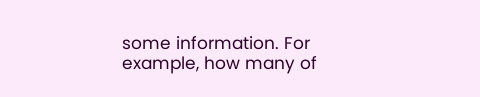some information. For example, how many of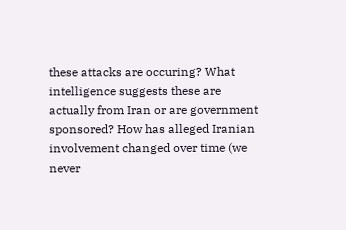these attacks are occuring? What intelligence suggests these are actually from Iran or are government sponsored? How has alleged Iranian involvement changed over time (we never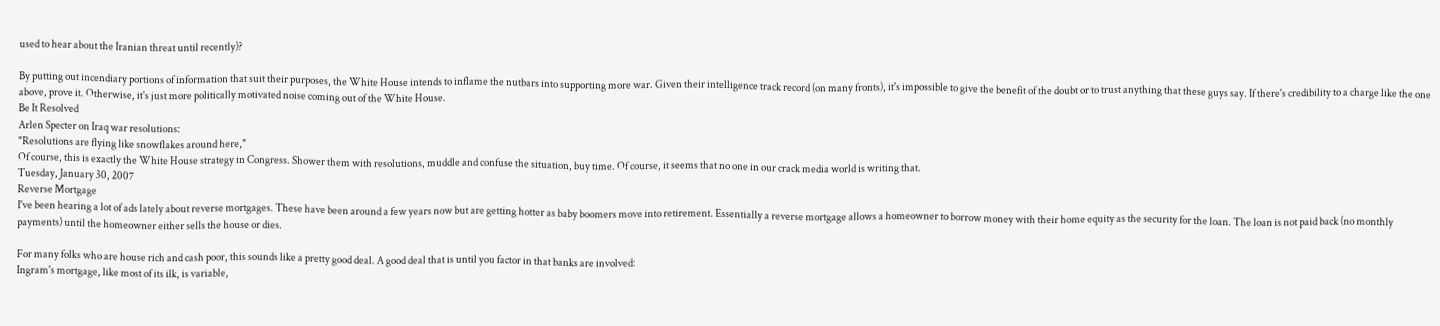used to hear about the Iranian threat until recently)?

By putting out incendiary portions of information that suit their purposes, the White House intends to inflame the nutbars into supporting more war. Given their intelligence track record (on many fronts), it's impossible to give the benefit of the doubt or to trust anything that these guys say. If there's credibility to a charge like the one above, prove it. Otherwise, it's just more politically motivated noise coming out of the White House.
Be It Resolved
Arlen Specter on Iraq war resolutions:
"Resolutions are flying like snowflakes around here,"
Of course, this is exactly the White House strategy in Congress. Shower them with resolutions, muddle and confuse the situation, buy time. Of course, it seems that no one in our crack media world is writing that.
Tuesday, January 30, 2007
Reverse Mortgage
I've been hearing a lot of ads lately about reverse mortgages. These have been around a few years now but are getting hotter as baby boomers move into retirement. Essentially a reverse mortgage allows a homeowner to borrow money with their home equity as the security for the loan. The loan is not paid back (no monthly payments) until the homeowner either sells the house or dies.

For many folks who are house rich and cash poor, this sounds like a pretty good deal. A good deal that is until you factor in that banks are involved:
Ingram's mortgage, like most of its ilk, is variable,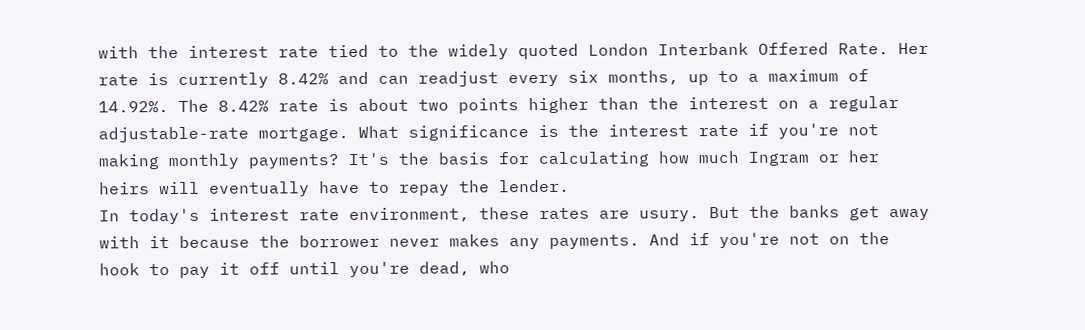with the interest rate tied to the widely quoted London Interbank Offered Rate. Her rate is currently 8.42% and can readjust every six months, up to a maximum of 14.92%. The 8.42% rate is about two points higher than the interest on a regular adjustable-rate mortgage. What significance is the interest rate if you're not making monthly payments? It's the basis for calculating how much Ingram or her heirs will eventually have to repay the lender.
In today's interest rate environment, these rates are usury. But the banks get away with it because the borrower never makes any payments. And if you're not on the hook to pay it off until you're dead, who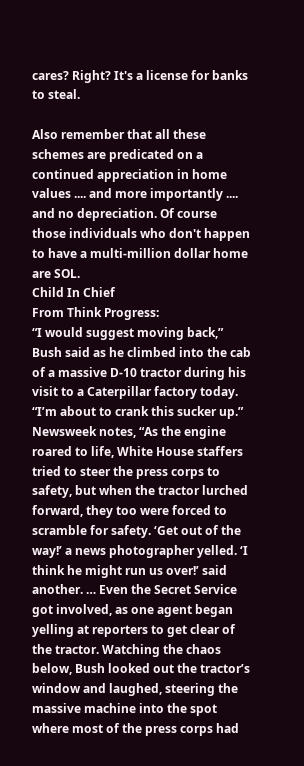cares? Right? It's a license for banks to steal.

Also remember that all these schemes are predicated on a continued appreciation in home values .... and more importantly .... and no depreciation. Of course those individuals who don't happen to have a multi-million dollar home are SOL.
Child In Chief
From Think Progress:
“I would suggest moving back,” Bush said as he climbed into the cab of a massive D-10 tractor during his visit to a Caterpillar factory today. “I’m about to crank this sucker up.” Newsweek notes, “As the engine roared to life, White House staffers tried to steer the press corps to safety, but when the tractor lurched forward, they too were forced to scramble for safety. ‘Get out of the way!’ a news photographer yelled. ‘I think he might run us over!’ said another. … Even the Secret Service got involved, as one agent began yelling at reporters to get clear of the tractor. Watching the chaos below, Bush looked out the tractor’s window and laughed, steering the massive machine into the spot where most of the press corps had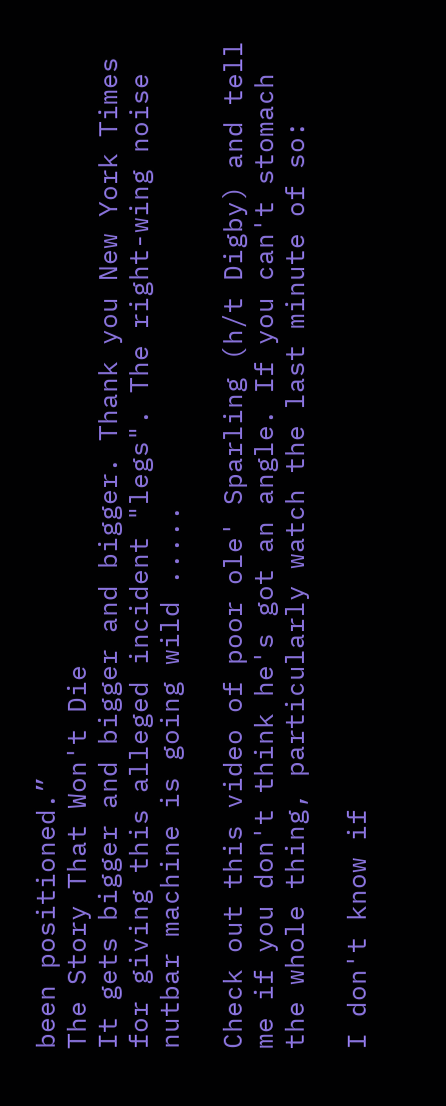been positioned.”
The Story That Won't Die
It gets bigger and bigger and bigger. Thank you New York Times for giving this alleged incident "legs". The right-wing noise nutbar machine is going wild .....

Check out this video of poor ole' Sparling (h/t Digby) and tell me if you don't think he's got an angle. If you can't stomach the whole thing, particularly watch the last minute of so:

I don't know if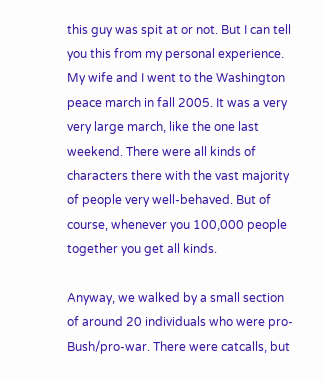this guy was spit at or not. But I can tell you this from my personal experience. My wife and I went to the Washington peace march in fall 2005. It was a very very large march, like the one last weekend. There were all kinds of characters there with the vast majority of people very well-behaved. But of course, whenever you 100,000 people together you get all kinds.

Anyway, we walked by a small section of around 20 individuals who were pro-Bush/pro-war. There were catcalls, but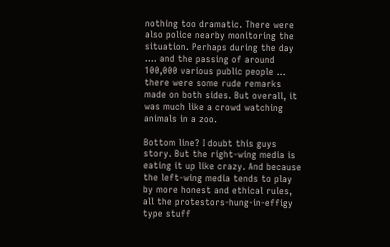nothing too dramatic. There were also police nearby monitoring the situation. Perhaps during the day .... and the passing of around 100,000 various public people ... there were some rude remarks made on both sides. But overall, it was much like a crowd watching animals in a zoo.

Bottom line? I doubt this guys story. But the right-wing media is eating it up like crazy. And because the left-wing media tends to play by more honest and ethical rules, all the protestors-hung-in-effigy type stuff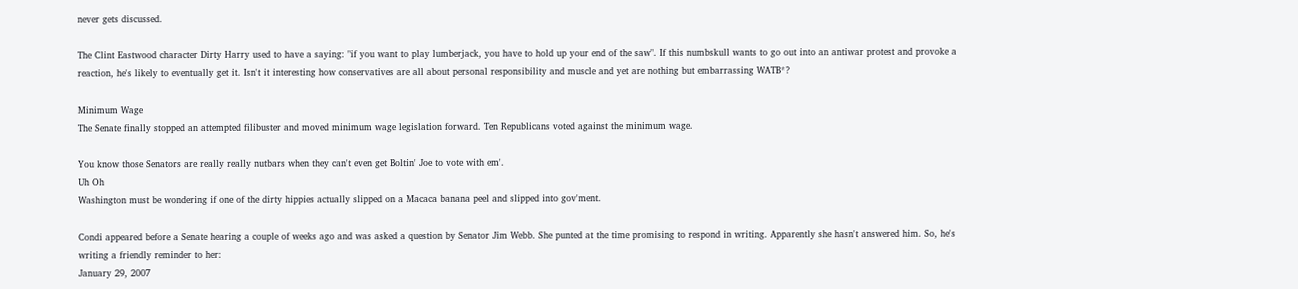never gets discussed.

The Clint Eastwood character Dirty Harry used to have a saying: "if you want to play lumberjack, you have to hold up your end of the saw". If this numbskull wants to go out into an antiwar protest and provoke a reaction, he's likely to eventually get it. Isn't it interesting how conservatives are all about personal responsibility and muscle and yet are nothing but embarrassing WATB*?

Minimum Wage
The Senate finally stopped an attempted filibuster and moved minimum wage legislation forward. Ten Republicans voted against the minimum wage.

You know those Senators are really really nutbars when they can't even get Boltin' Joe to vote with em'.
Uh Oh
Washington must be wondering if one of the dirty hippies actually slipped on a Macaca banana peel and slipped into gov'ment.

Condi appeared before a Senate hearing a couple of weeks ago and was asked a question by Senator Jim Webb. She punted at the time promising to respond in writing. Apparently she hasn't answered him. So, he's writing a friendly reminder to her:
January 29, 2007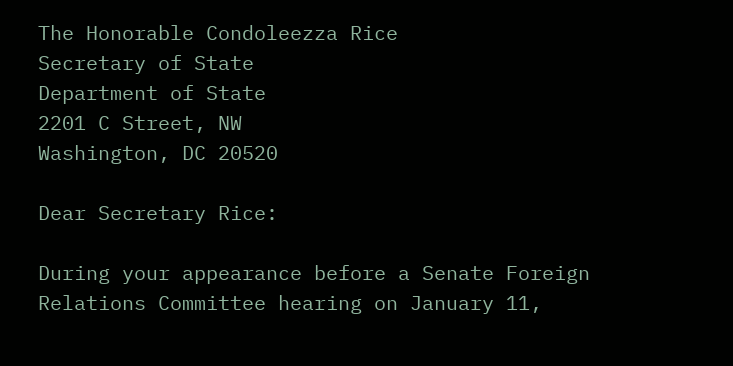The Honorable Condoleezza Rice
Secretary of State
Department of State
2201 C Street, NW
Washington, DC 20520

Dear Secretary Rice:

During your appearance before a Senate Foreign Relations Committee hearing on January 11,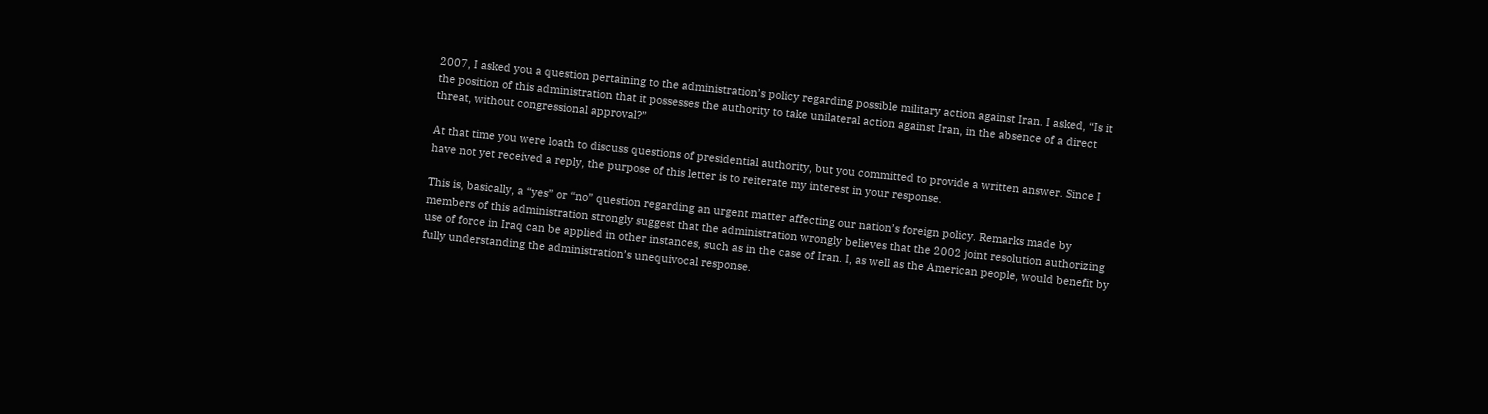2007, I asked you a question pertaining to the administration’s policy regarding possible military action against Iran. I asked, “Is it the position of this administration that it possesses the authority to take unilateral action against Iran, in the absence of a direct threat, without congressional approval?”

At that time you were loath to discuss questions of presidential authority, but you committed to provide a written answer. Since I have not yet received a reply, the purpose of this letter is to reiterate my interest in your response.

This is, basically, a “yes” or “no” question regarding an urgent matter affecting our nation’s foreign policy. Remarks made by members of this administration strongly suggest that the administration wrongly believes that the 2002 joint resolution authorizing use of force in Iraq can be applied in other instances, such as in the case of Iran. I, as well as the American people, would benefit by fully understanding the administration’s unequivocal response.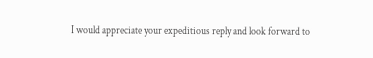I would appreciate your expeditious reply and look forward to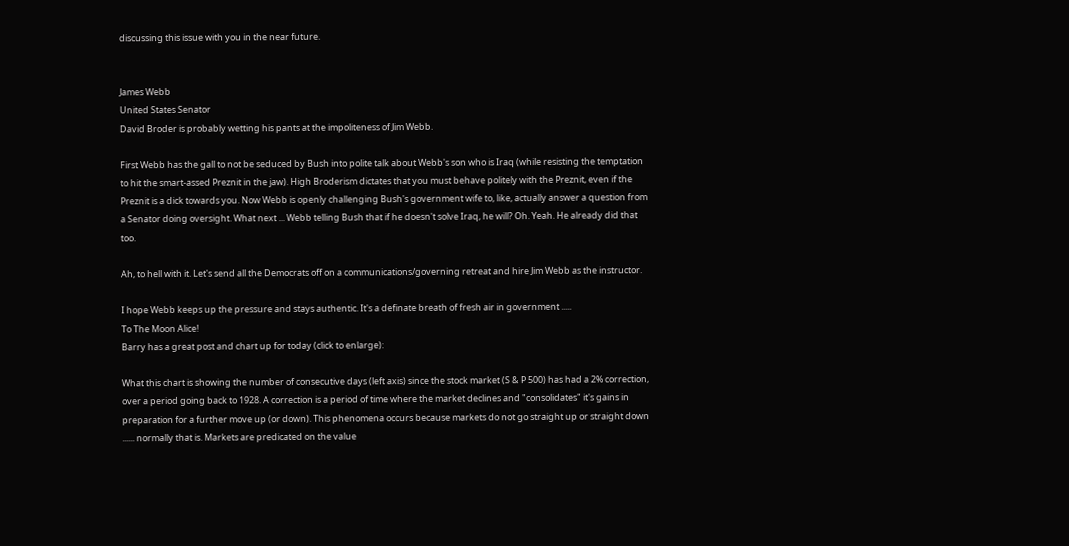discussing this issue with you in the near future.


James Webb
United States Senator
David Broder is probably wetting his pants at the impoliteness of Jim Webb.

First Webb has the gall to not be seduced by Bush into polite talk about Webb's son who is Iraq (while resisting the temptation to hit the smart-assed Preznit in the jaw). High Broderism dictates that you must behave politely with the Preznit, even if the Preznit is a dick towards you. Now Webb is openly challenging Bush's government wife to, like, actually answer a question from a Senator doing oversight. What next ... Webb telling Bush that if he doesn't solve Iraq, he will? Oh. Yeah. He already did that too.

Ah, to hell with it. Let's send all the Democrats off on a communications/governing retreat and hire Jim Webb as the instructor.

I hope Webb keeps up the pressure and stays authentic. It's a definate breath of fresh air in government .....
To The Moon Alice!
Barry has a great post and chart up for today (click to enlarge):

What this chart is showing the number of consecutive days (left axis) since the stock market (S & P 500) has had a 2% correction, over a period going back to 1928. A correction is a period of time where the market declines and "consolidates" it's gains in preparation for a further move up (or down). This phenomena occurs because markets do not go straight up or straight down ...... normally that is. Markets are predicated on the value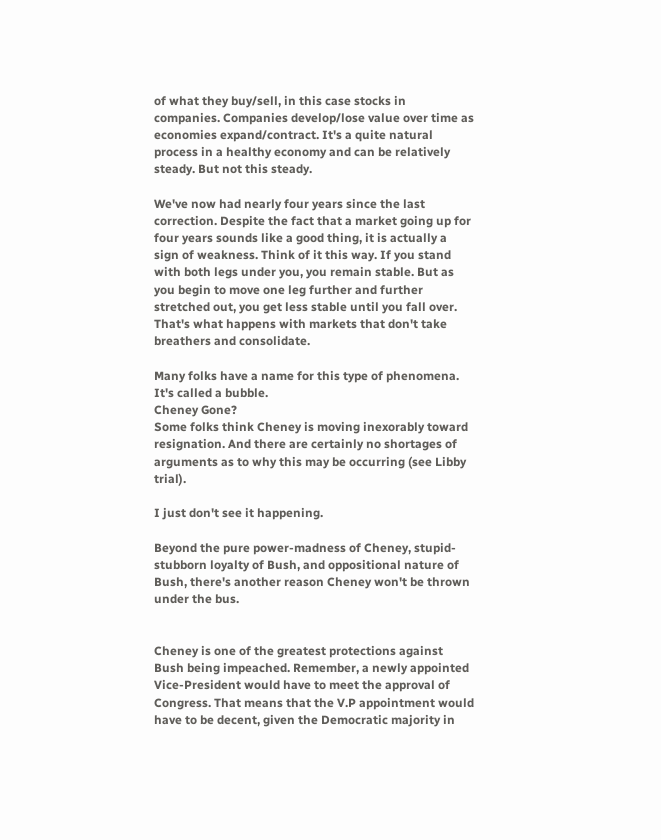of what they buy/sell, in this case stocks in companies. Companies develop/lose value over time as economies expand/contract. It's a quite natural process in a healthy economy and can be relatively steady. But not this steady.

We've now had nearly four years since the last correction. Despite the fact that a market going up for four years sounds like a good thing, it is actually a sign of weakness. Think of it this way. If you stand with both legs under you, you remain stable. But as you begin to move one leg further and further stretched out, you get less stable until you fall over. That's what happens with markets that don't take breathers and consolidate.

Many folks have a name for this type of phenomena. It's called a bubble.
Cheney Gone?
Some folks think Cheney is moving inexorably toward resignation. And there are certainly no shortages of arguments as to why this may be occurring (see Libby trial).

I just don't see it happening.

Beyond the pure power-madness of Cheney, stupid-stubborn loyalty of Bush, and oppositional nature of Bush, there's another reason Cheney won't be thrown under the bus.


Cheney is one of the greatest protections against Bush being impeached. Remember, a newly appointed Vice-President would have to meet the approval of Congress. That means that the V.P appointment would have to be decent, given the Democratic majority in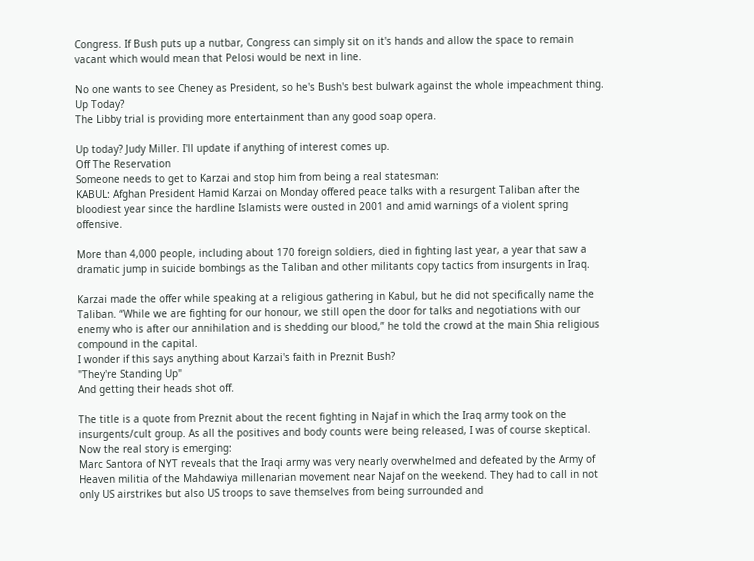Congress. If Bush puts up a nutbar, Congress can simply sit on it's hands and allow the space to remain vacant which would mean that Pelosi would be next in line.

No one wants to see Cheney as President, so he's Bush's best bulwark against the whole impeachment thing.
Up Today?
The Libby trial is providing more entertainment than any good soap opera.

Up today? Judy Miller. I'll update if anything of interest comes up.
Off The Reservation
Someone needs to get to Karzai and stop him from being a real statesman:
KABUL: Afghan President Hamid Karzai on Monday offered peace talks with a resurgent Taliban after the bloodiest year since the hardline Islamists were ousted in 2001 and amid warnings of a violent spring offensive.

More than 4,000 people, including about 170 foreign soldiers, died in fighting last year, a year that saw a dramatic jump in suicide bombings as the Taliban and other militants copy tactics from insurgents in Iraq.

Karzai made the offer while speaking at a religious gathering in Kabul, but he did not specifically name the Taliban. “While we are fighting for our honour, we still open the door for talks and negotiations with our enemy who is after our annihilation and is shedding our blood,” he told the crowd at the main Shia religious compound in the capital.
I wonder if this says anything about Karzai's faith in Preznit Bush?
"They're Standing Up"
And getting their heads shot off.

The title is a quote from Preznit about the recent fighting in Najaf in which the Iraq army took on the insurgents/cult group. As all the positives and body counts were being released, I was of course skeptical. Now the real story is emerging:
Marc Santora of NYT reveals that the Iraqi army was very nearly overwhelmed and defeated by the Army of Heaven militia of the Mahdawiya millenarian movement near Najaf on the weekend. They had to call in not only US airstrikes but also US troops to save themselves from being surrounded and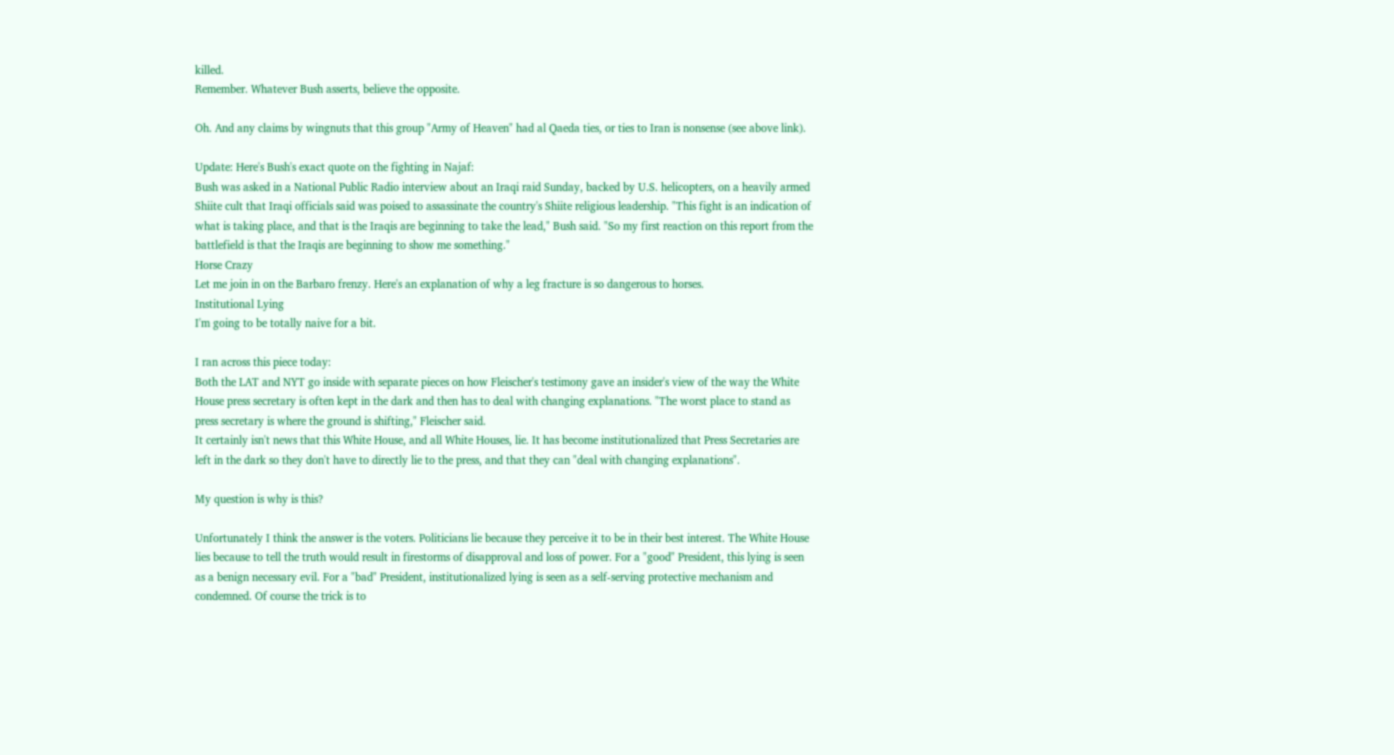killed.
Remember. Whatever Bush asserts, believe the opposite.

Oh. And any claims by wingnuts that this group "Army of Heaven" had al Qaeda ties, or ties to Iran is nonsense (see above link).

Update: Here's Bush's exact quote on the fighting in Najaf:
Bush was asked in a National Public Radio interview about an Iraqi raid Sunday, backed by U.S. helicopters, on a heavily armed Shiite cult that Iraqi officials said was poised to assassinate the country's Shiite religious leadership. "This fight is an indication of what is taking place, and that is the Iraqis are beginning to take the lead," Bush said. "So my first reaction on this report from the battlefield is that the Iraqis are beginning to show me something."
Horse Crazy
Let me join in on the Barbaro frenzy. Here's an explanation of why a leg fracture is so dangerous to horses.
Institutional Lying
I'm going to be totally naive for a bit.

I ran across this piece today:
Both the LAT and NYT go inside with separate pieces on how Fleischer's testimony gave an insider's view of the way the White House press secretary is often kept in the dark and then has to deal with changing explanations. "The worst place to stand as press secretary is where the ground is shifting," Fleischer said.
It certainly isn't news that this White House, and all White Houses, lie. It has become institutionalized that Press Secretaries are left in the dark so they don't have to directly lie to the press, and that they can "deal with changing explanations".

My question is why is this?

Unfortunately I think the answer is the voters. Politicians lie because they perceive it to be in their best interest. The White House lies because to tell the truth would result in firestorms of disapproval and loss of power. For a "good" President, this lying is seen as a benign necessary evil. For a "bad" President, institutionalized lying is seen as a self-serving protective mechanism and condemned. Of course the trick is to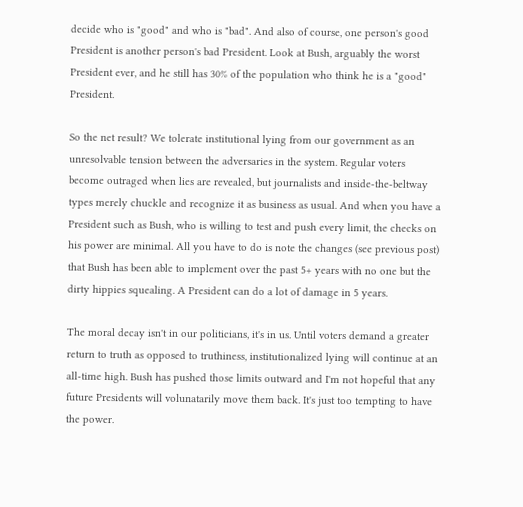decide who is "good" and who is "bad". And also of course, one person's good President is another person's bad President. Look at Bush, arguably the worst President ever, and he still has 30% of the population who think he is a "good" President.

So the net result? We tolerate institutional lying from our government as an unresolvable tension between the adversaries in the system. Regular voters become outraged when lies are revealed, but journalists and inside-the-beltway types merely chuckle and recognize it as business as usual. And when you have a President such as Bush, who is willing to test and push every limit, the checks on his power are minimal. All you have to do is note the changes (see previous post) that Bush has been able to implement over the past 5+ years with no one but the dirty hippies squealing. A President can do a lot of damage in 5 years.

The moral decay isn't in our politicians, it's in us. Until voters demand a greater return to truth as opposed to truthiness, institutionalized lying will continue at an all-time high. Bush has pushed those limits outward and I'm not hopeful that any future Presidents will volunatarily move them back. It's just too tempting to have the power.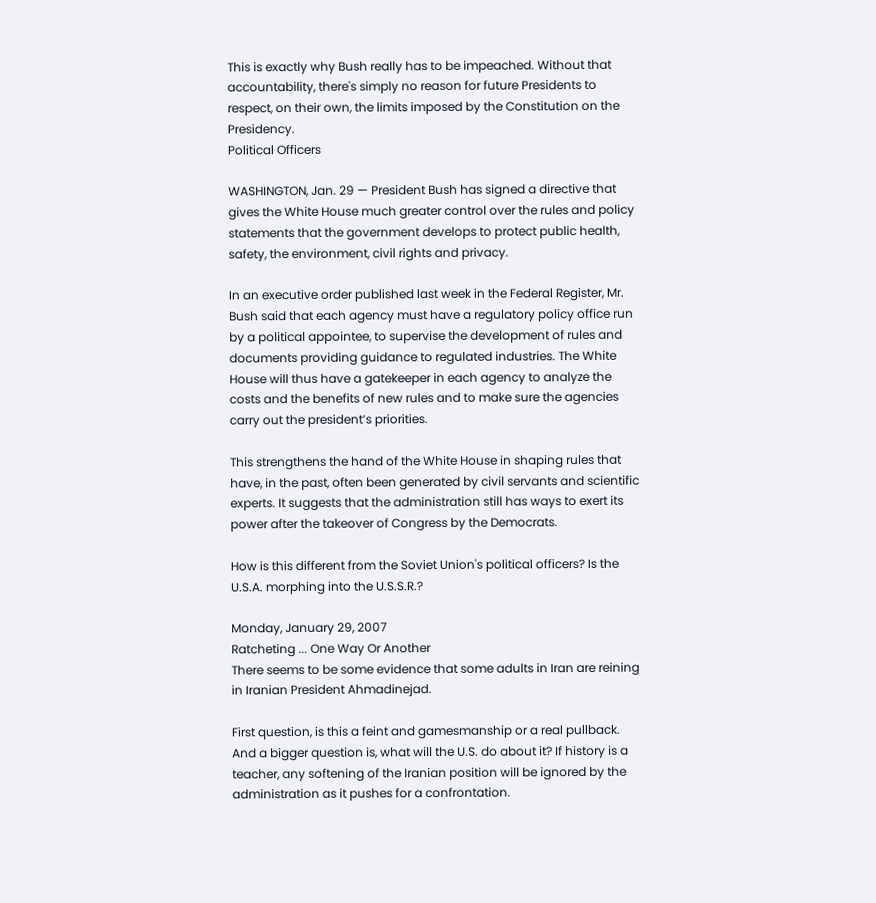This is exactly why Bush really has to be impeached. Without that accountability, there's simply no reason for future Presidents to respect, on their own, the limits imposed by the Constitution on the Presidency.
Political Officers

WASHINGTON, Jan. 29 — President Bush has signed a directive that gives the White House much greater control over the rules and policy statements that the government develops to protect public health, safety, the environment, civil rights and privacy.

In an executive order published last week in the Federal Register, Mr. Bush said that each agency must have a regulatory policy office run by a political appointee, to supervise the development of rules and documents providing guidance to regulated industries. The White House will thus have a gatekeeper in each agency to analyze the costs and the benefits of new rules and to make sure the agencies carry out the president’s priorities.

This strengthens the hand of the White House in shaping rules that have, in the past, often been generated by civil servants and scientific experts. It suggests that the administration still has ways to exert its power after the takeover of Congress by the Democrats.

How is this different from the Soviet Union's political officers? Is the U.S.A. morphing into the U.S.S.R.?

Monday, January 29, 2007
Ratcheting ... One Way Or Another
There seems to be some evidence that some adults in Iran are reining in Iranian President Ahmadinejad.

First question, is this a feint and gamesmanship or a real pullback. And a bigger question is, what will the U.S. do about it? If history is a teacher, any softening of the Iranian position will be ignored by the administration as it pushes for a confrontation.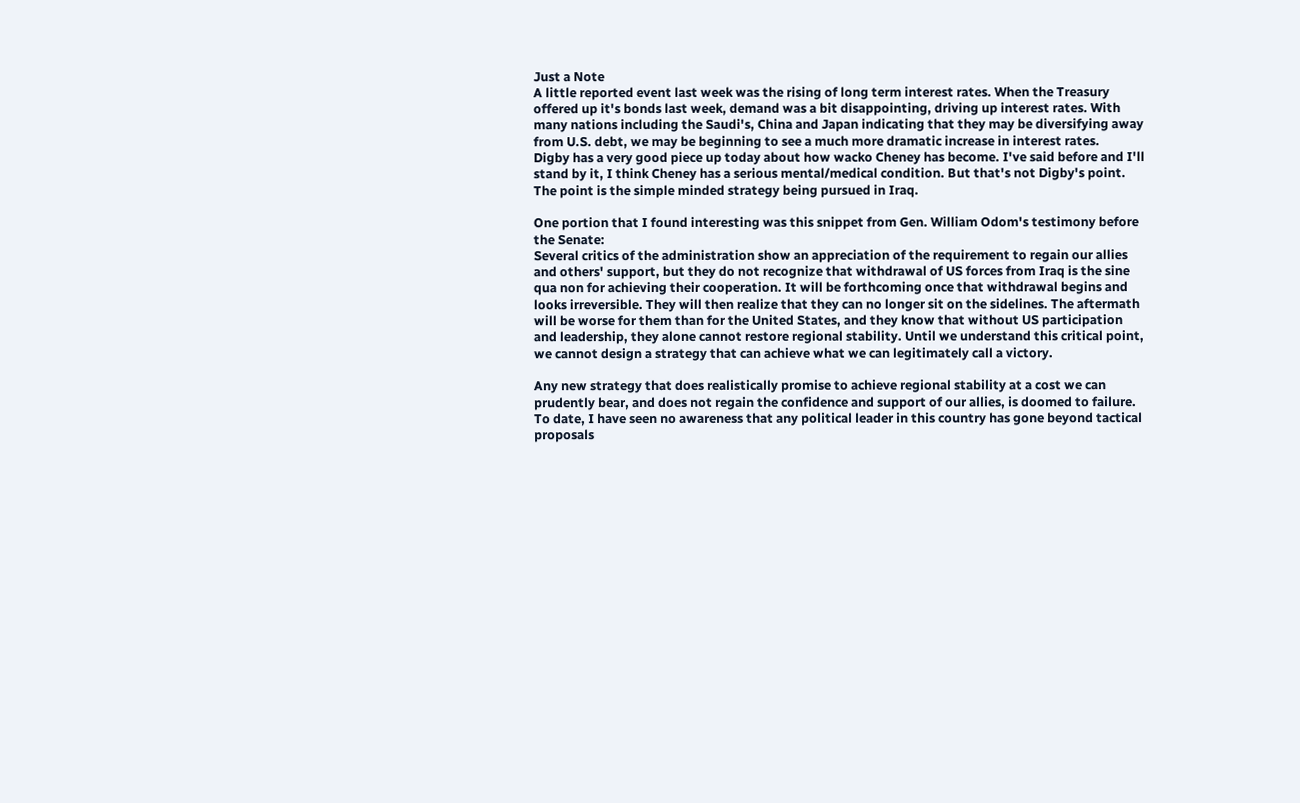Just a Note
A little reported event last week was the rising of long term interest rates. When the Treasury offered up it's bonds last week, demand was a bit disappointing, driving up interest rates. With many nations including the Saudi's, China and Japan indicating that they may be diversifying away from U.S. debt, we may be beginning to see a much more dramatic increase in interest rates.
Digby has a very good piece up today about how wacko Cheney has become. I've said before and I'll stand by it, I think Cheney has a serious mental/medical condition. But that's not Digby's point. The point is the simple minded strategy being pursued in Iraq.

One portion that I found interesting was this snippet from Gen. William Odom's testimony before the Senate:
Several critics of the administration show an appreciation of the requirement to regain our allies and others' support, but they do not recognize that withdrawal of US forces from Iraq is the sine qua non for achieving their cooperation. It will be forthcoming once that withdrawal begins and looks irreversible. They will then realize that they can no longer sit on the sidelines. The aftermath will be worse for them than for the United States, and they know that without US participation and leadership, they alone cannot restore regional stability. Until we understand this critical point, we cannot design a strategy that can achieve what we can legitimately call a victory.

Any new strategy that does realistically promise to achieve regional stability at a cost we can prudently bear, and does not regain the confidence and support of our allies, is doomed to failure. To date, I have seen no awareness that any political leader in this country has gone beyond tactical proposals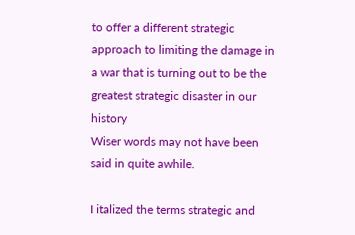to offer a different strategic approach to limiting the damage in a war that is turning out to be the greatest strategic disaster in our history
Wiser words may not have been said in quite awhile.

I italized the terms strategic and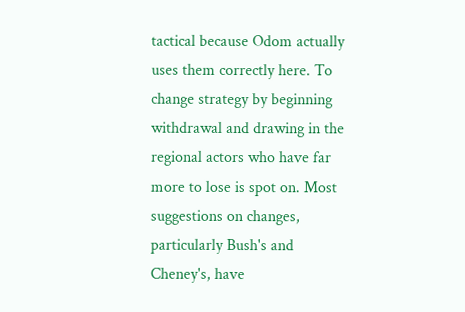tactical because Odom actually uses them correctly here. To change strategy by beginning withdrawal and drawing in the regional actors who have far more to lose is spot on. Most suggestions on changes, particularly Bush's and Cheney's, have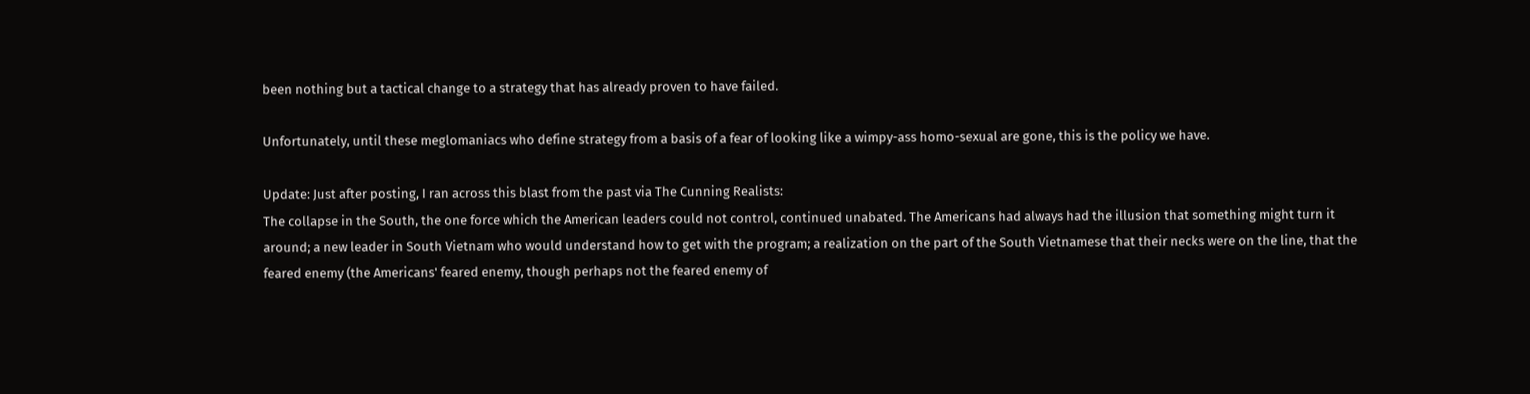been nothing but a tactical change to a strategy that has already proven to have failed.

Unfortunately, until these meglomaniacs who define strategy from a basis of a fear of looking like a wimpy-ass homo-sexual are gone, this is the policy we have.

Update: Just after posting, I ran across this blast from the past via The Cunning Realists:
The collapse in the South, the one force which the American leaders could not control, continued unabated. The Americans had always had the illusion that something might turn it around; a new leader in South Vietnam who would understand how to get with the program; a realization on the part of the South Vietnamese that their necks were on the line, that the feared enemy (the Americans' feared enemy, though perhaps not the feared enemy of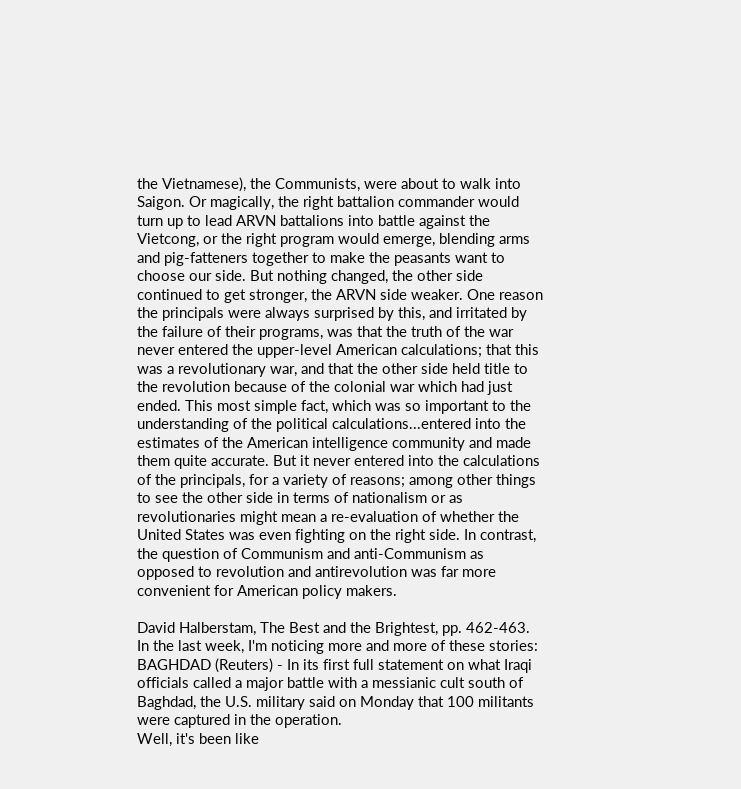the Vietnamese), the Communists, were about to walk into Saigon. Or magically, the right battalion commander would turn up to lead ARVN battalions into battle against the Vietcong, or the right program would emerge, blending arms and pig-fatteners together to make the peasants want to choose our side. But nothing changed, the other side continued to get stronger, the ARVN side weaker. One reason the principals were always surprised by this, and irritated by the failure of their programs, was that the truth of the war never entered the upper-level American calculations; that this was a revolutionary war, and that the other side held title to the revolution because of the colonial war which had just ended. This most simple fact, which was so important to the understanding of the political calculations...entered into the estimates of the American intelligence community and made them quite accurate. But it never entered into the calculations of the principals, for a variety of reasons; among other things to see the other side in terms of nationalism or as revolutionaries might mean a re-evaluation of whether the United States was even fighting on the right side. In contrast, the question of Communism and anti-Communism as opposed to revolution and antirevolution was far more convenient for American policy makers.

David Halberstam, The Best and the Brightest, pp. 462-463.
In the last week, I'm noticing more and more of these stories:
BAGHDAD (Reuters) - In its first full statement on what Iraqi officials called a major battle with a messianic cult south of Baghdad, the U.S. military said on Monday that 100 militants were captured in the operation.
Well, it's been like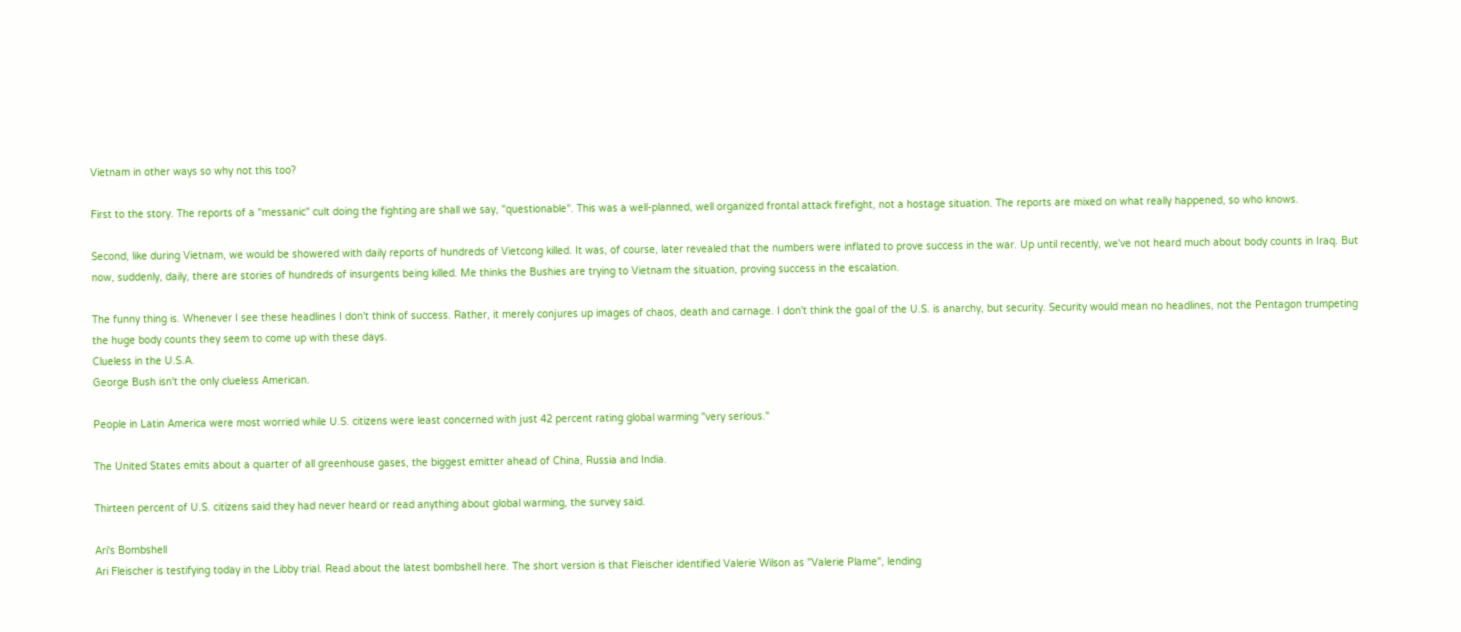Vietnam in other ways so why not this too?

First to the story. The reports of a "messanic" cult doing the fighting are shall we say, "questionable". This was a well-planned, well organized frontal attack firefight, not a hostage situation. The reports are mixed on what really happened, so who knows.

Second, like during Vietnam, we would be showered with daily reports of hundreds of Vietcong killed. It was, of course, later revealed that the numbers were inflated to prove success in the war. Up until recently, we've not heard much about body counts in Iraq. But now, suddenly, daily, there are stories of hundreds of insurgents being killed. Me thinks the Bushies are trying to Vietnam the situation, proving success in the escalation.

The funny thing is. Whenever I see these headlines I don't think of success. Rather, it merely conjures up images of chaos, death and carnage. I don't think the goal of the U.S. is anarchy, but security. Security would mean no headlines, not the Pentagon trumpeting the huge body counts they seem to come up with these days.
Clueless in the U.S.A.
George Bush isn't the only clueless American.

People in Latin America were most worried while U.S. citizens were least concerned with just 42 percent rating global warming "very serious."

The United States emits about a quarter of all greenhouse gases, the biggest emitter ahead of China, Russia and India.

Thirteen percent of U.S. citizens said they had never heard or read anything about global warming, the survey said.

Ari's Bombshell
Ari Fleischer is testifying today in the Libby trial. Read about the latest bombshell here. The short version is that Fleischer identified Valerie Wilson as "Valerie Plame", lending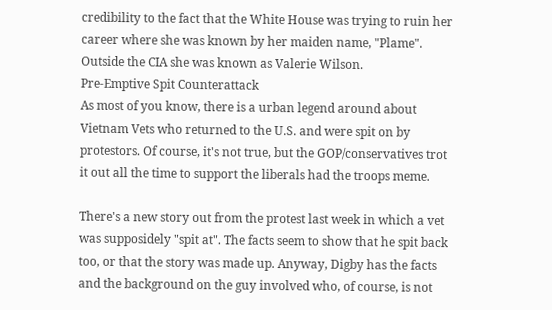credibility to the fact that the White House was trying to ruin her career where she was known by her maiden name, "Plame". Outside the CIA she was known as Valerie Wilson.
Pre-Emptive Spit Counterattack
As most of you know, there is a urban legend around about Vietnam Vets who returned to the U.S. and were spit on by protestors. Of course, it's not true, but the GOP/conservatives trot it out all the time to support the liberals had the troops meme.

There's a new story out from the protest last week in which a vet was supposidely "spit at". The facts seem to show that he spit back too, or that the story was made up. Anyway, Digby has the facts and the background on the guy involved who, of course, is not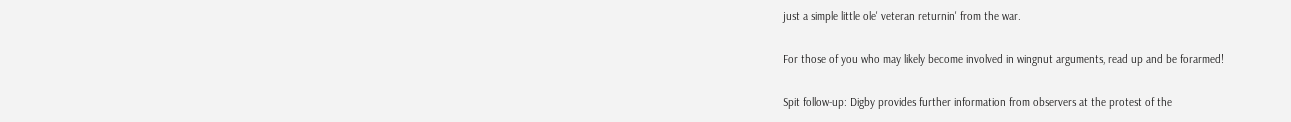just a simple little ole' veteran returnin' from the war.

For those of you who may likely become involved in wingnut arguments, read up and be forarmed!

Spit follow-up: Digby provides further information from observers at the protest of the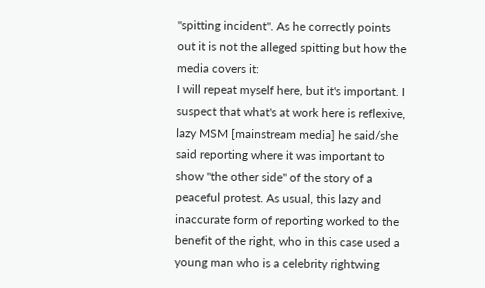"spitting incident". As he correctly points out it is not the alleged spitting but how the media covers it:
I will repeat myself here, but it's important. I suspect that what's at work here is reflexive, lazy MSM [mainstream media] he said/she said reporting where it was important to show "the other side" of the story of a peaceful protest. As usual, this lazy and inaccurate form of reporting worked to the benefit of the right, who in this case used a young man who is a celebrity rightwing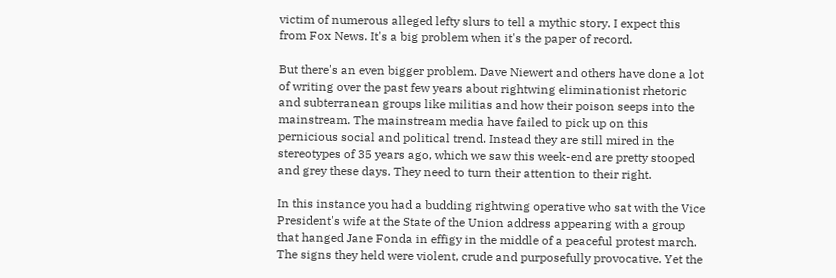victim of numerous alleged lefty slurs to tell a mythic story. I expect this from Fox News. It's a big problem when it's the paper of record.

But there's an even bigger problem. Dave Niewert and others have done a lot of writing over the past few years about rightwing eliminationist rhetoric and subterranean groups like militias and how their poison seeps into the mainstream. The mainstream media have failed to pick up on this pernicious social and political trend. Instead they are still mired in the stereotypes of 35 years ago, which we saw this week-end are pretty stooped and grey these days. They need to turn their attention to their right.

In this instance you had a budding rightwing operative who sat with the Vice President's wife at the State of the Union address appearing with a group that hanged Jane Fonda in effigy in the middle of a peaceful protest march. The signs they held were violent, crude and purposefully provocative. Yet the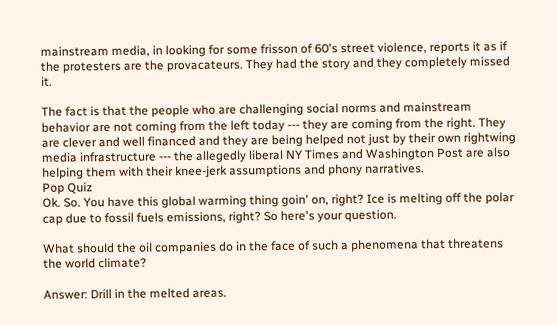mainstream media, in looking for some frisson of 60's street violence, reports it as if the protesters are the provacateurs. They had the story and they completely missed it.

The fact is that the people who are challenging social norms and mainstream behavior are not coming from the left today --- they are coming from the right. They are clever and well financed and they are being helped not just by their own rightwing media infrastructure --- the allegedly liberal NY Times and Washington Post are also helping them with their knee-jerk assumptions and phony narratives.
Pop Quiz
Ok. So. You have this global warming thing goin' on, right? Ice is melting off the polar cap due to fossil fuels emissions, right? So here's your question.

What should the oil companies do in the face of such a phenomena that threatens the world climate?

Answer: Drill in the melted areas.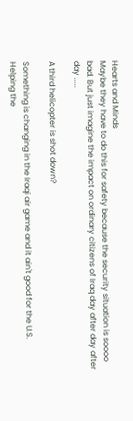Hearts and Minds
Maybe they have to do this for safety because the security situation is soooo bad. But just imagine the impact on ordinary citizens of Iraq day after day after day .....

A third helicopter is shot down?

Something is changing in the Iraqi air game and it ain't good for the U.S.
Helping the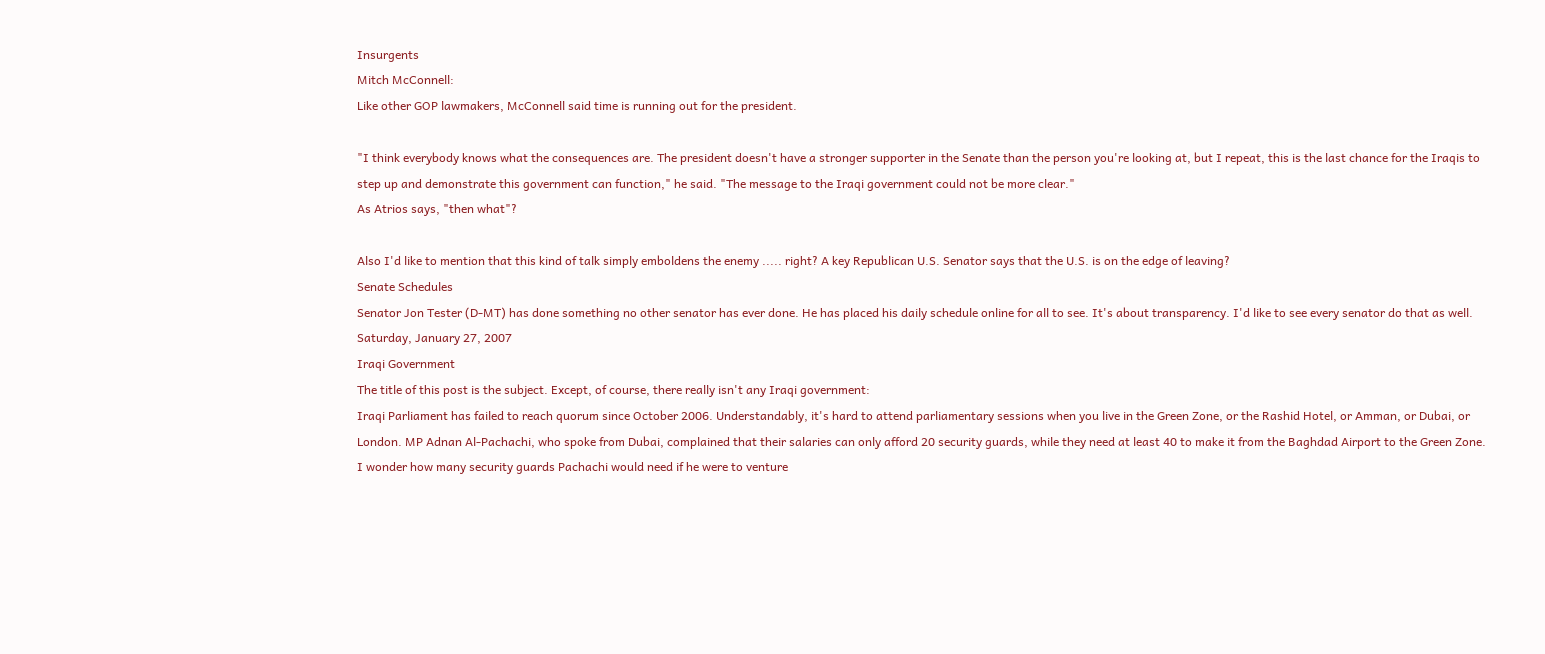Insurgents
Mitch McConnell:
Like other GOP lawmakers, McConnell said time is running out for the president.

"I think everybody knows what the consequences are. The president doesn't have a stronger supporter in the Senate than the person you're looking at, but I repeat, this is the last chance for the Iraqis to step up and demonstrate this government can function," he said. "The message to the Iraqi government could not be more clear."
As Atrios says, "then what"?

Also I'd like to mention that this kind of talk simply emboldens the enemy ..... right? A key Republican U.S. Senator says that the U.S. is on the edge of leaving?
Senate Schedules
Senator Jon Tester (D-MT) has done something no other senator has ever done. He has placed his daily schedule online for all to see. It's about transparency. I'd like to see every senator do that as well.
Saturday, January 27, 2007
Iraqi Government
The title of this post is the subject. Except, of course, there really isn't any Iraqi government:
Iraqi Parliament has failed to reach quorum since October 2006. Understandably, it's hard to attend parliamentary sessions when you live in the Green Zone, or the Rashid Hotel, or Amman, or Dubai, or London. MP Adnan Al-Pachachi, who spoke from Dubai, complained that their salaries can only afford 20 security guards, while they need at least 40 to make it from the Baghdad Airport to the Green Zone. I wonder how many security guards Pachachi would need if he were to venture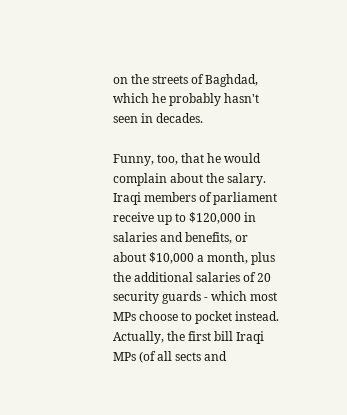on the streets of Baghdad, which he probably hasn't seen in decades.

Funny, too, that he would complain about the salary. Iraqi members of parliament receive up to $120,000 in salaries and benefits, or about $10,000 a month, plus the additional salaries of 20 security guards - which most MPs choose to pocket instead. Actually, the first bill Iraqi MPs (of all sects and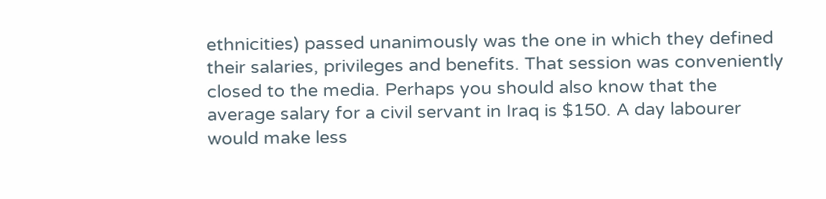ethnicities) passed unanimously was the one in which they defined their salaries, privileges and benefits. That session was conveniently closed to the media. Perhaps you should also know that the average salary for a civil servant in Iraq is $150. A day labourer would make less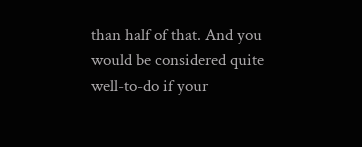than half of that. And you would be considered quite well-to-do if your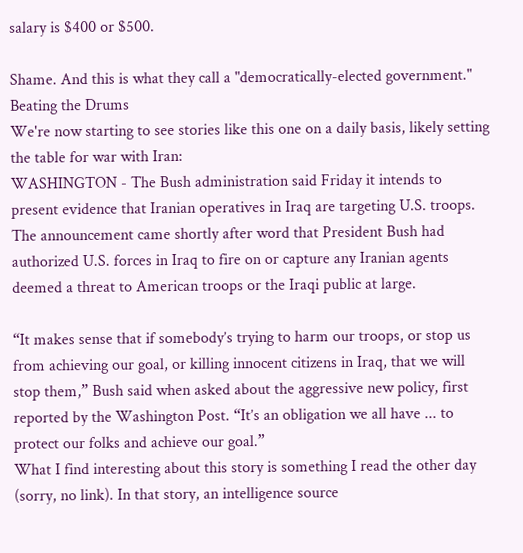salary is $400 or $500.

Shame. And this is what they call a "democratically-elected government."
Beating the Drums
We're now starting to see stories like this one on a daily basis, likely setting the table for war with Iran:
WASHINGTON - The Bush administration said Friday it intends to present evidence that Iranian operatives in Iraq are targeting U.S. troops. The announcement came shortly after word that President Bush had authorized U.S. forces in Iraq to fire on or capture any Iranian agents deemed a threat to American troops or the Iraqi public at large.

“It makes sense that if somebody’s trying to harm our troops, or stop us from achieving our goal, or killing innocent citizens in Iraq, that we will stop them,” Bush said when asked about the aggressive new policy, first reported by the Washington Post. “It’s an obligation we all have ... to protect our folks and achieve our goal.”
What I find interesting about this story is something I read the other day (sorry, no link). In that story, an intelligence source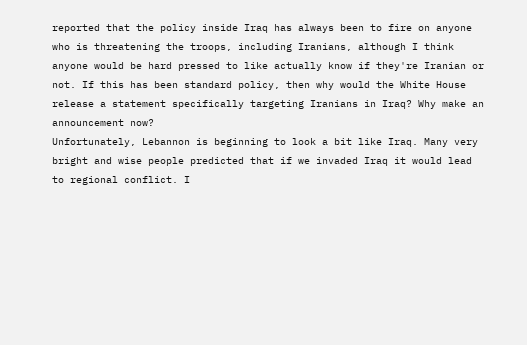reported that the policy inside Iraq has always been to fire on anyone who is threatening the troops, including Iranians, although I think anyone would be hard pressed to like actually know if they're Iranian or not. If this has been standard policy, then why would the White House release a statement specifically targeting Iranians in Iraq? Why make an announcement now?
Unfortunately, Lebannon is beginning to look a bit like Iraq. Many very bright and wise people predicted that if we invaded Iraq it would lead to regional conflict. I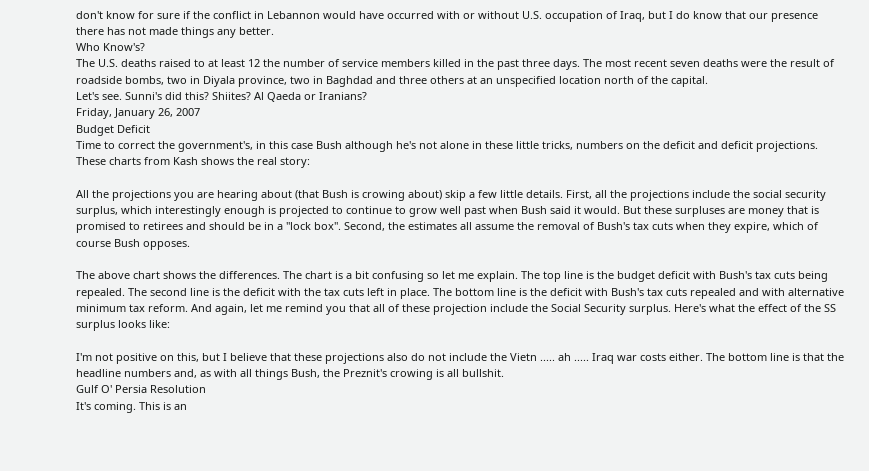don't know for sure if the conflict in Lebannon would have occurred with or without U.S. occupation of Iraq, but I do know that our presence there has not made things any better.
Who Know's?
The U.S. deaths raised to at least 12 the number of service members killed in the past three days. The most recent seven deaths were the result of roadside bombs, two in Diyala province, two in Baghdad and three others at an unspecified location north of the capital.
Let's see. Sunni's did this? Shiites? Al Qaeda or Iranians?
Friday, January 26, 2007
Budget Deficit
Time to correct the government's, in this case Bush although he's not alone in these little tricks, numbers on the deficit and deficit projections. These charts from Kash shows the real story:

All the projections you are hearing about (that Bush is crowing about) skip a few little details. First, all the projections include the social security surplus, which interestingly enough is projected to continue to grow well past when Bush said it would. But these surpluses are money that is promised to retirees and should be in a "lock box". Second, the estimates all assume the removal of Bush's tax cuts when they expire, which of course Bush opposes.

The above chart shows the differences. The chart is a bit confusing so let me explain. The top line is the budget deficit with Bush's tax cuts being repealed. The second line is the deficit with the tax cuts left in place. The bottom line is the deficit with Bush's tax cuts repealed and with alternative minimum tax reform. And again, let me remind you that all of these projection include the Social Security surplus. Here's what the effect of the SS surplus looks like:

I'm not positive on this, but I believe that these projections also do not include the Vietn ..... ah ..... Iraq war costs either. The bottom line is that the headline numbers and, as with all things Bush, the Preznit's crowing is all bullshit.
Gulf O' Persia Resolution
It's coming. This is an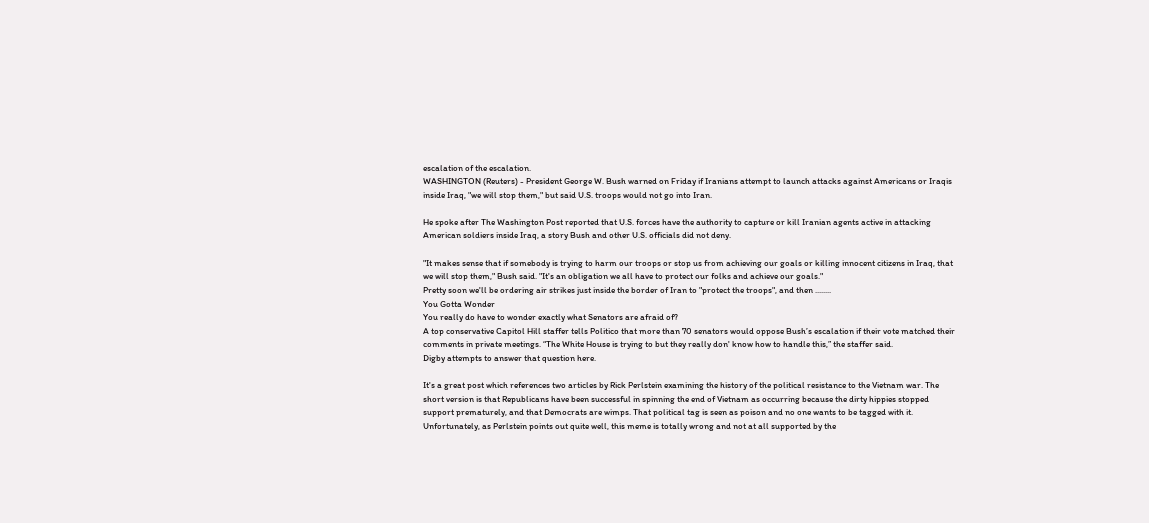escalation of the escalation.
WASHINGTON (Reuters) - President George W. Bush warned on Friday if Iranians attempt to launch attacks against Americans or Iraqis inside Iraq, "we will stop them," but said U.S. troops would not go into Iran.

He spoke after The Washington Post reported that U.S. forces have the authority to capture or kill Iranian agents active in attacking American soldiers inside Iraq, a story Bush and other U.S. officials did not deny.

"It makes sense that if somebody is trying to harm our troops or stop us from achieving our goals or killing innocent citizens in Iraq, that we will stop them," Bush said. "It's an obligation we all have to protect our folks and achieve our goals."
Pretty soon we'll be ordering air strikes just inside the border of Iran to "protect the troops", and then ........
You Gotta Wonder
You really do have to wonder exactly what Senators are afraid of?
A top conservative Capitol Hill staffer tells Politico that more than 70 senators would oppose Bush’s escalation if their vote matched their comments in private meetings. “The White House is trying to but they really don' know how to handle this,” the staffer said.
Digby attempts to answer that question here.

It's a great post which references two articles by Rick Perlstein examining the history of the political resistance to the Vietnam war. The short version is that Republicans have been successful in spinning the end of Vietnam as occurring because the dirty hippies stopped support prematurely, and that Democrats are wimps. That political tag is seen as poison and no one wants to be tagged with it. Unfortunately, as Perlstein points out quite well, this meme is totally wrong and not at all supported by the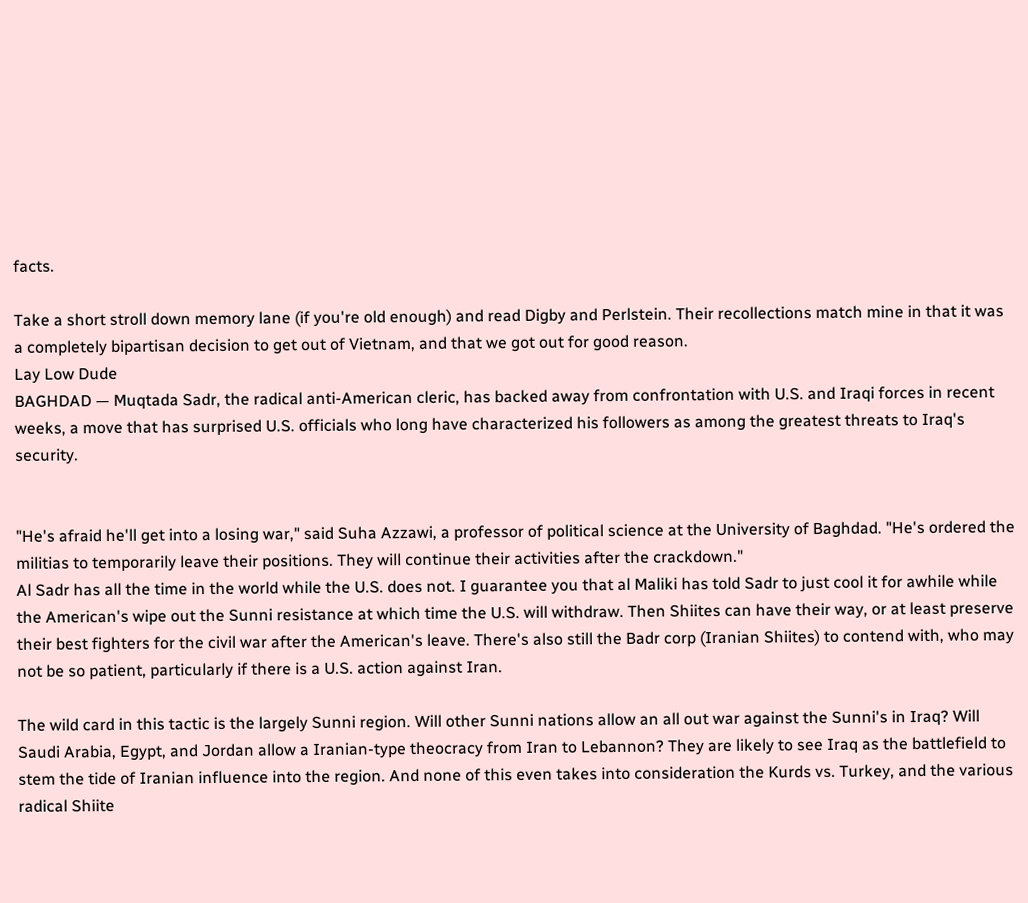facts.

Take a short stroll down memory lane (if you're old enough) and read Digby and Perlstein. Their recollections match mine in that it was a completely bipartisan decision to get out of Vietnam, and that we got out for good reason.
Lay Low Dude
BAGHDAD — Muqtada Sadr, the radical anti-American cleric, has backed away from confrontation with U.S. and Iraqi forces in recent weeks, a move that has surprised U.S. officials who long have characterized his followers as among the greatest threats to Iraq's security.


"He's afraid he'll get into a losing war," said Suha Azzawi, a professor of political science at the University of Baghdad. "He's ordered the militias to temporarily leave their positions. They will continue their activities after the crackdown."
Al Sadr has all the time in the world while the U.S. does not. I guarantee you that al Maliki has told Sadr to just cool it for awhile while the American's wipe out the Sunni resistance at which time the U.S. will withdraw. Then Shiites can have their way, or at least preserve their best fighters for the civil war after the American's leave. There's also still the Badr corp (Iranian Shiites) to contend with, who may not be so patient, particularly if there is a U.S. action against Iran.

The wild card in this tactic is the largely Sunni region. Will other Sunni nations allow an all out war against the Sunni's in Iraq? Will Saudi Arabia, Egypt, and Jordan allow a Iranian-type theocracy from Iran to Lebannon? They are likely to see Iraq as the battlefield to stem the tide of Iranian influence into the region. And none of this even takes into consideration the Kurds vs. Turkey, and the various radical Shiite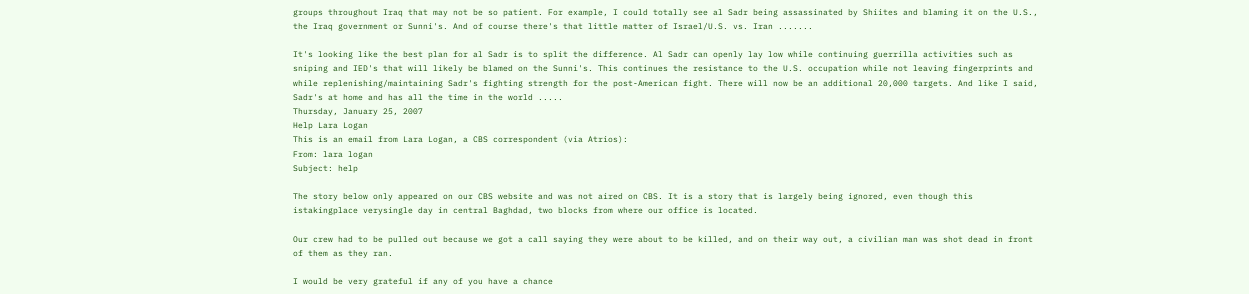groups throughout Iraq that may not be so patient. For example, I could totally see al Sadr being assassinated by Shiites and blaming it on the U.S., the Iraq government or Sunni's. And of course there's that little matter of Israel/U.S. vs. Iran .......

It's looking like the best plan for al Sadr is to split the difference. Al Sadr can openly lay low while continuing guerrilla activities such as sniping and IED's that will likely be blamed on the Sunni's. This continues the resistance to the U.S. occupation while not leaving fingerprints and while replenishing/maintaining Sadr's fighting strength for the post-American fight. There will now be an additional 20,000 targets. And like I said, Sadr's at home and has all the time in the world .....
Thursday, January 25, 2007
Help Lara Logan
This is an email from Lara Logan, a CBS correspondent (via Atrios):
From: lara logan
Subject: help

The story below only appeared on our CBS website and was not aired on CBS. It is a story that is largely being ignored, even though this istakingplace verysingle day in central Baghdad, two blocks from where our office is located.

Our crew had to be pulled out because we got a call saying they were about to be killed, and on their way out, a civilian man was shot dead in front of them as they ran.

I would be very grateful if any of you have a chance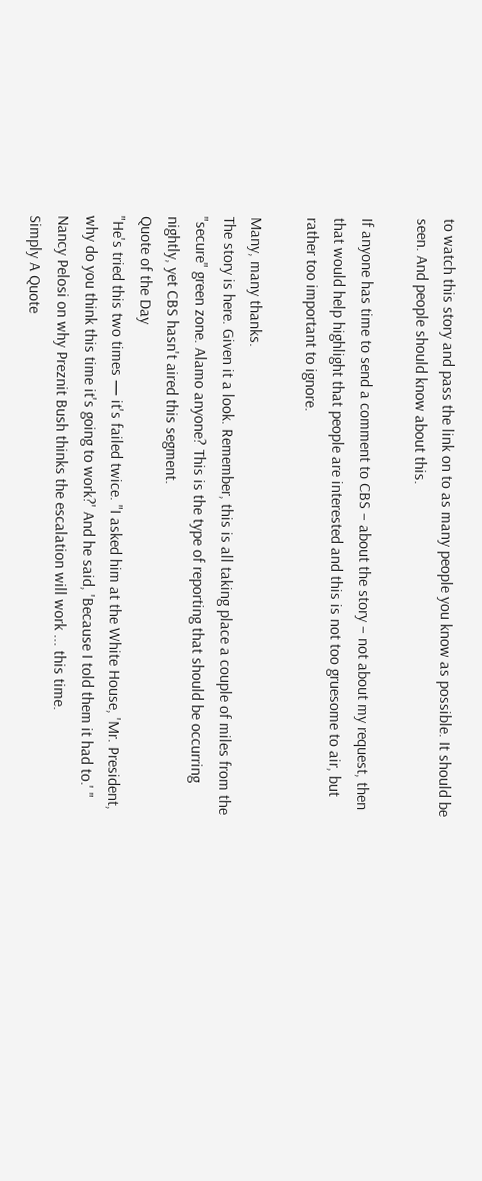to watch this story and pass the link on to as many people you know as possible. It should be seen. And people should know about this.

If anyone has time to send a comment to CBS – about the story – not about my request, then that would help highlight that people are interested and this is not too gruesome to air, but rather too important to ignore.

Many, many thanks.
The story is here. Given it a look. Remember, this is all taking place a couple of miles from the "secure" green zone. Alamo anyone? This is the type of reporting that should be occurring nightly, yet CBS hasn't aired this segment.
Quote of the Day
"He's tried this two times — it's failed twice. "I asked him at the White House, 'Mr. President, why do you think this time it's going to work?' And he said, 'Because I told them it had to.' "
Nancy Pelosi on why Preznit Bush thinks the escalation will work ... this time.
Simply A Quote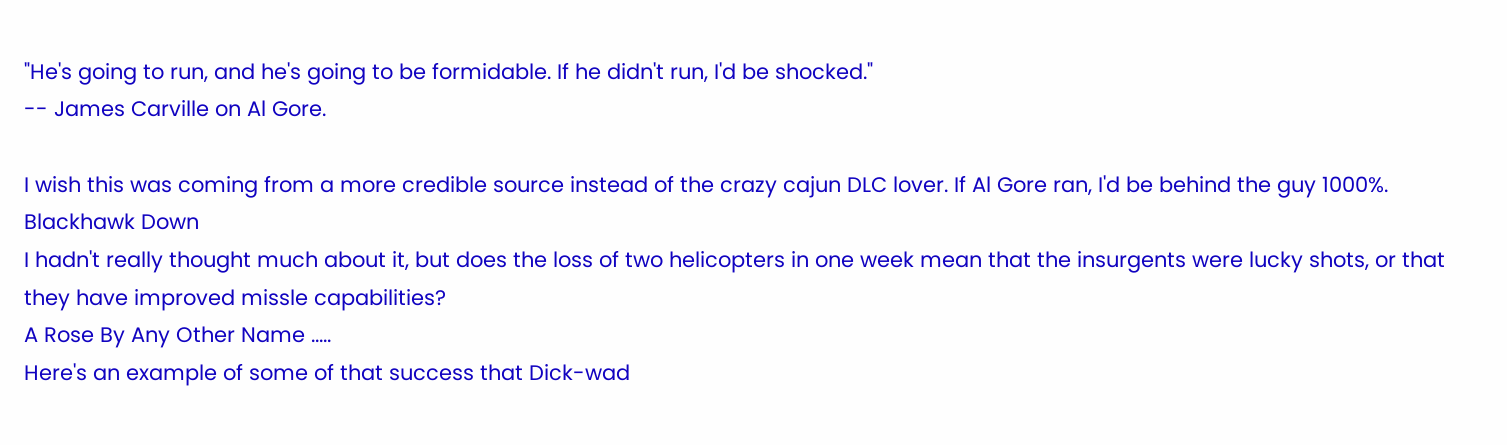"He's going to run, and he's going to be formidable. If he didn't run, I'd be shocked."
-- James Carville on Al Gore.

I wish this was coming from a more credible source instead of the crazy cajun DLC lover. If Al Gore ran, I'd be behind the guy 1000%.
Blackhawk Down
I hadn't really thought much about it, but does the loss of two helicopters in one week mean that the insurgents were lucky shots, or that they have improved missle capabilities?
A Rose By Any Other Name .....
Here's an example of some of that success that Dick-wad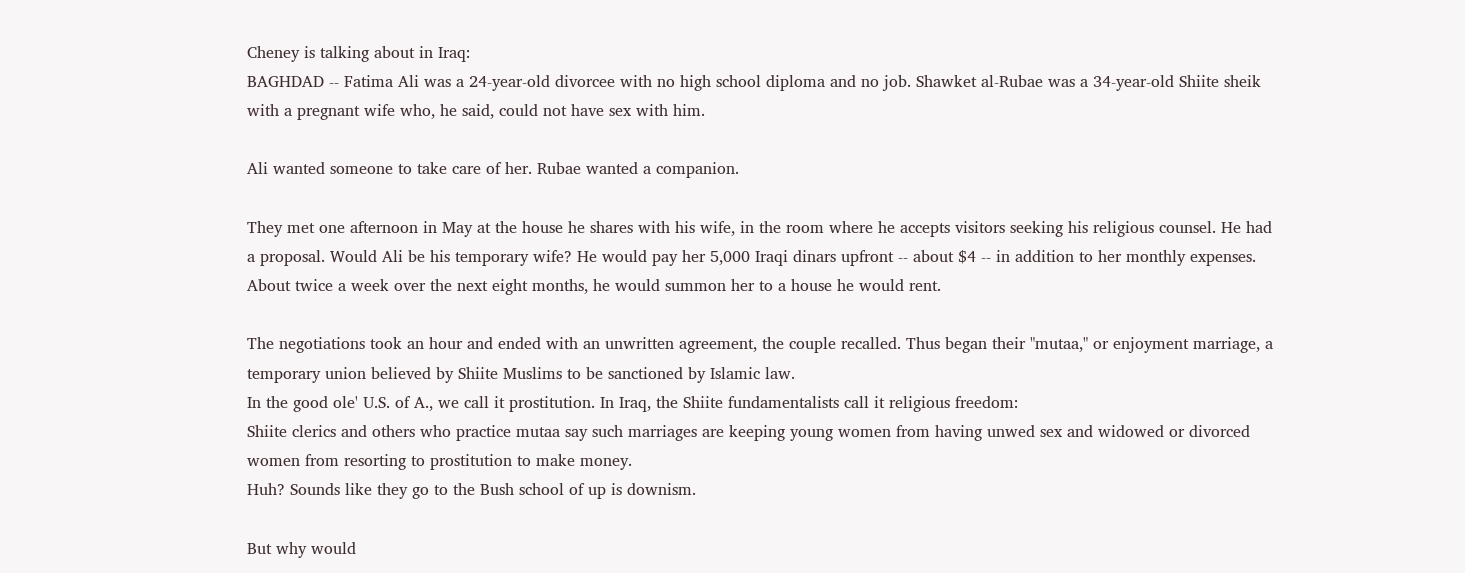Cheney is talking about in Iraq:
BAGHDAD -- Fatima Ali was a 24-year-old divorcee with no high school diploma and no job. Shawket al-Rubae was a 34-year-old Shiite sheik with a pregnant wife who, he said, could not have sex with him.

Ali wanted someone to take care of her. Rubae wanted a companion.

They met one afternoon in May at the house he shares with his wife, in the room where he accepts visitors seeking his religious counsel. He had a proposal. Would Ali be his temporary wife? He would pay her 5,000 Iraqi dinars upfront -- about $4 -- in addition to her monthly expenses. About twice a week over the next eight months, he would summon her to a house he would rent.

The negotiations took an hour and ended with an unwritten agreement, the couple recalled. Thus began their "mutaa," or enjoyment marriage, a temporary union believed by Shiite Muslims to be sanctioned by Islamic law.
In the good ole' U.S. of A., we call it prostitution. In Iraq, the Shiite fundamentalists call it religious freedom:
Shiite clerics and others who practice mutaa say such marriages are keeping young women from having unwed sex and widowed or divorced women from resorting to prostitution to make money.
Huh? Sounds like they go to the Bush school of up is downism.

But why would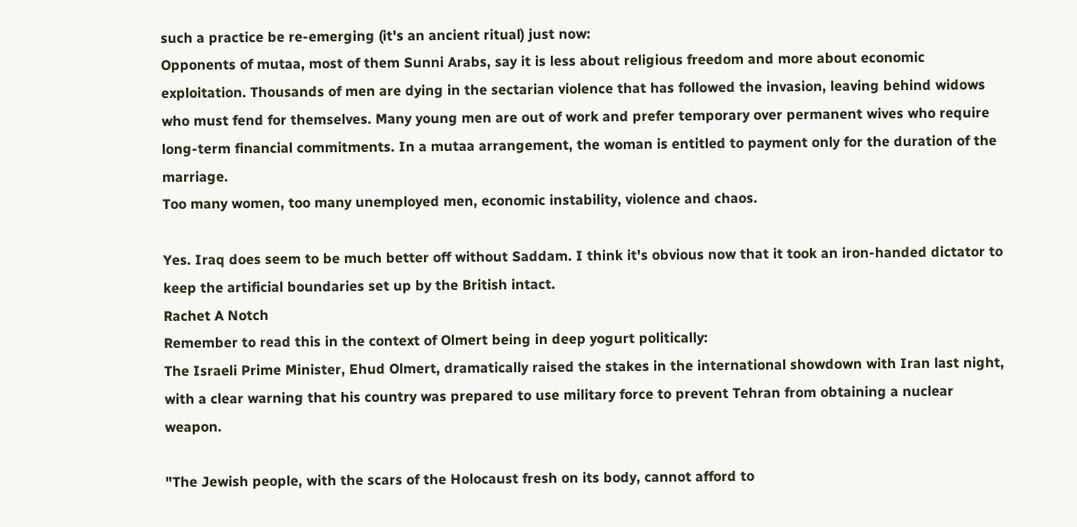such a practice be re-emerging (it's an ancient ritual) just now:
Opponents of mutaa, most of them Sunni Arabs, say it is less about religious freedom and more about economic exploitation. Thousands of men are dying in the sectarian violence that has followed the invasion, leaving behind widows who must fend for themselves. Many young men are out of work and prefer temporary over permanent wives who require long-term financial commitments. In a mutaa arrangement, the woman is entitled to payment only for the duration of the marriage.
Too many women, too many unemployed men, economic instability, violence and chaos.

Yes. Iraq does seem to be much better off without Saddam. I think it's obvious now that it took an iron-handed dictator to keep the artificial boundaries set up by the British intact.
Rachet A Notch
Remember to read this in the context of Olmert being in deep yogurt politically:
The Israeli Prime Minister, Ehud Olmert, dramatically raised the stakes in the international showdown with Iran last night, with a clear warning that his country was prepared to use military force to prevent Tehran from obtaining a nuclear weapon.

"The Jewish people, with the scars of the Holocaust fresh on its body, cannot afford to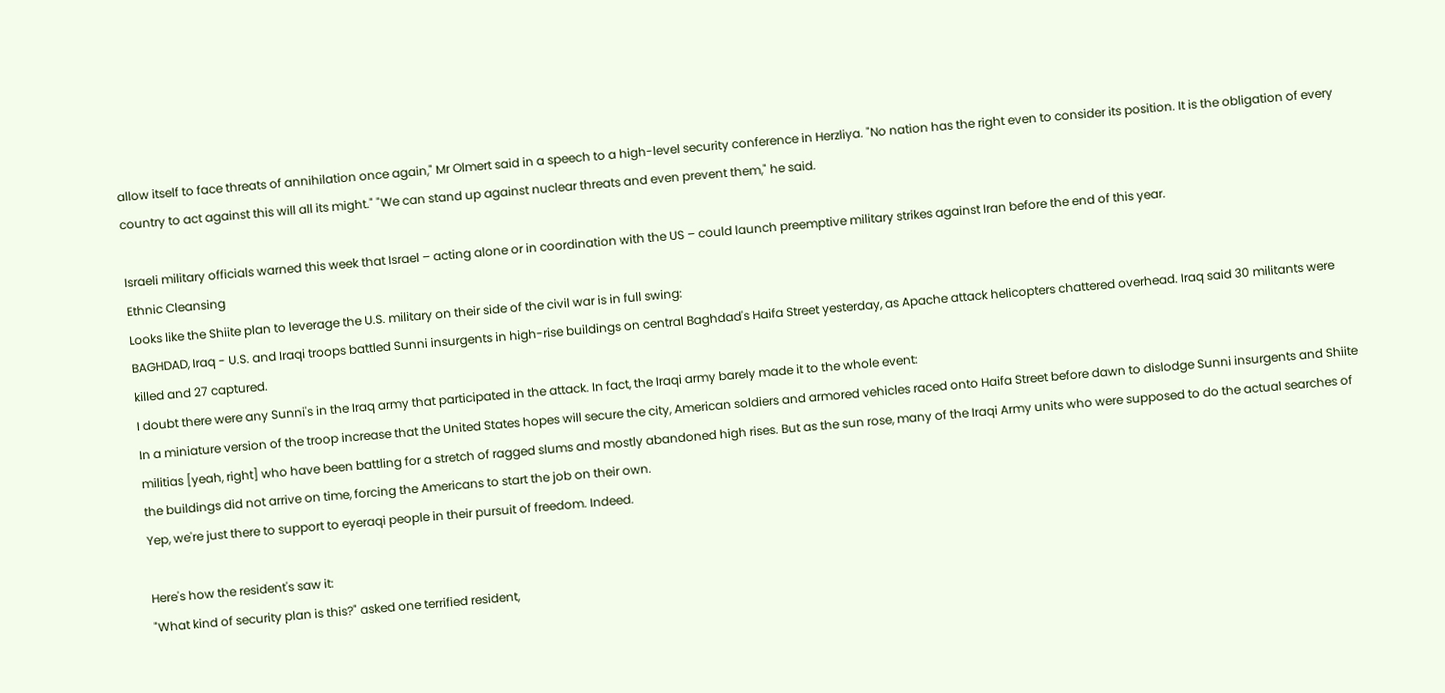allow itself to face threats of annihilation once again," Mr Olmert said in a speech to a high-level security conference in Herzliya. "No nation has the right even to consider its position. It is the obligation of every country to act against this will all its might." "We can stand up against nuclear threats and even prevent them," he said.

Israeli military officials warned this week that Israel – acting alone or in coordination with the US – could launch preemptive military strikes against Iran before the end of this year.
Ethnic Cleansing
Looks like the Shiite plan to leverage the U.S. military on their side of the civil war is in full swing:
BAGHDAD, Iraq - U.S. and Iraqi troops battled Sunni insurgents in high-rise buildings on central Baghdad's Haifa Street yesterday, as Apache attack helicopters chattered overhead. Iraq said 30 militants were killed and 27 captured.
I doubt there were any Sunni's in the Iraq army that participated in the attack. In fact, the Iraqi army barely made it to the whole event:
In a miniature version of the troop increase that the United States hopes will secure the city, American soldiers and armored vehicles raced onto Haifa Street before dawn to dislodge Sunni insurgents and Shiite militias [yeah, right] who have been battling for a stretch of ragged slums and mostly abandoned high rises. But as the sun rose, many of the Iraqi Army units who were supposed to do the actual searches of the buildings did not arrive on time, forcing the Americans to start the job on their own.
Yep, we're just there to support to eyeraqi people in their pursuit of freedom. Indeed.

Here's how the resident's saw it:
"What kind of security plan is this?" asked one terrified resident,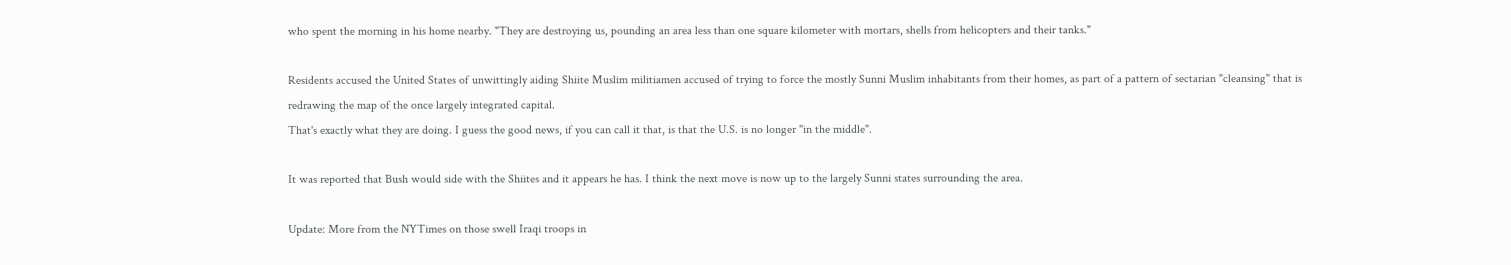who spent the morning in his home nearby. "They are destroying us, pounding an area less than one square kilometer with mortars, shells from helicopters and their tanks."

Residents accused the United States of unwittingly aiding Shiite Muslim militiamen accused of trying to force the mostly Sunni Muslim inhabitants from their homes, as part of a pattern of sectarian "cleansing" that is redrawing the map of the once largely integrated capital.
That's exactly what they are doing. I guess the good news, if you can call it that, is that the U.S. is no longer "in the middle".

It was reported that Bush would side with the Shiites and it appears he has. I think the next move is now up to the largely Sunni states surrounding the area.

Update: More from the NYTimes on those swell Iraqi troops in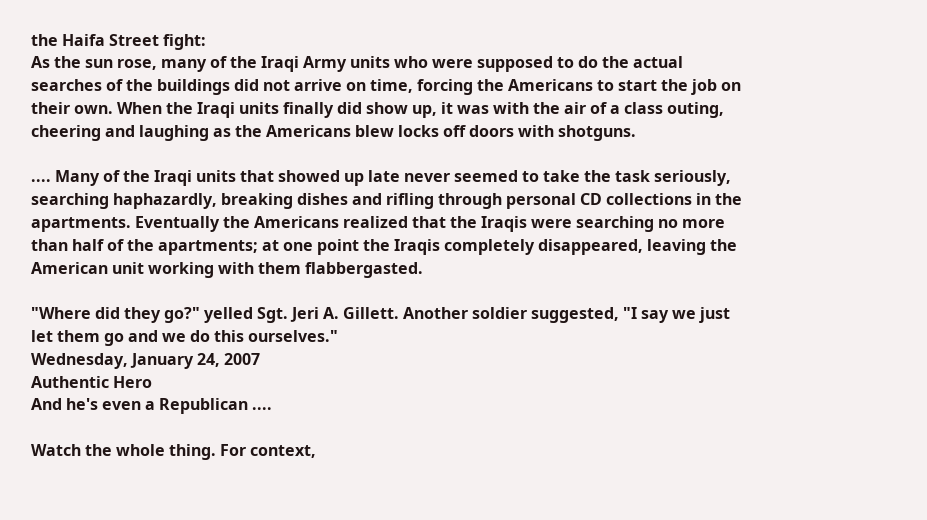the Haifa Street fight:
As the sun rose, many of the Iraqi Army units who were supposed to do the actual searches of the buildings did not arrive on time, forcing the Americans to start the job on their own. When the Iraqi units finally did show up, it was with the air of a class outing, cheering and laughing as the Americans blew locks off doors with shotguns.

.... Many of the Iraqi units that showed up late never seemed to take the task seriously, searching haphazardly, breaking dishes and rifling through personal CD collections in the apartments. Eventually the Americans realized that the Iraqis were searching no more than half of the apartments; at one point the Iraqis completely disappeared, leaving the American unit working with them flabbergasted.

"Where did they go?" yelled Sgt. Jeri A. Gillett. Another soldier suggested, "I say we just let them go and we do this ourselves."
Wednesday, January 24, 2007
Authentic Hero
And he's even a Republican ....

Watch the whole thing. For context,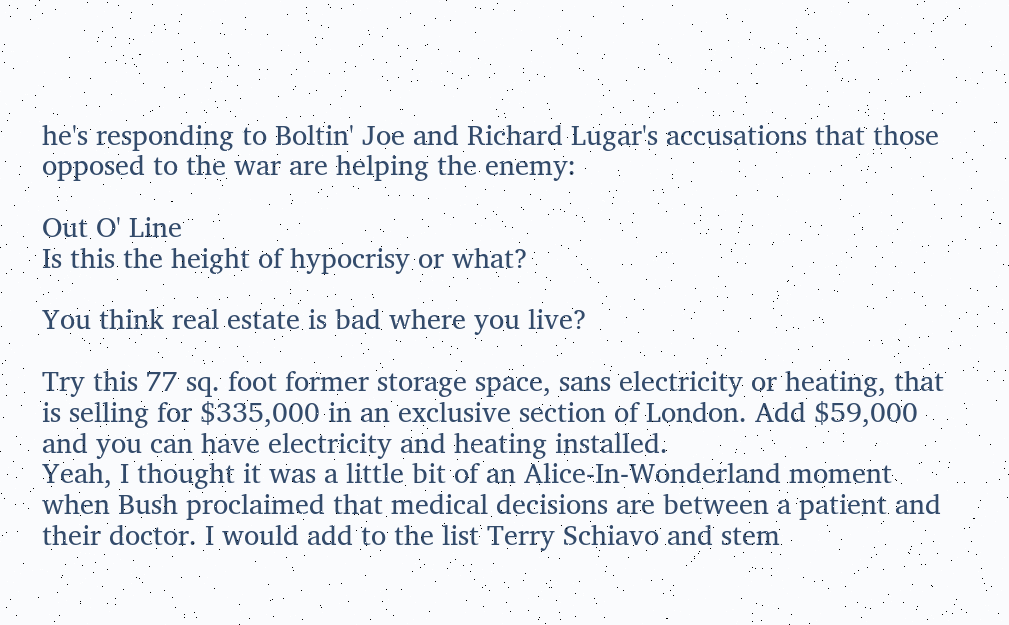he's responding to Boltin' Joe and Richard Lugar's accusations that those opposed to the war are helping the enemy:

Out O' Line
Is this the height of hypocrisy or what?

You think real estate is bad where you live?

Try this 77 sq. foot former storage space, sans electricity or heating, that is selling for $335,000 in an exclusive section of London. Add $59,000 and you can have electricity and heating installed.
Yeah, I thought it was a little bit of an Alice-In-Wonderland moment when Bush proclaimed that medical decisions are between a patient and their doctor. I would add to the list Terry Schiavo and stem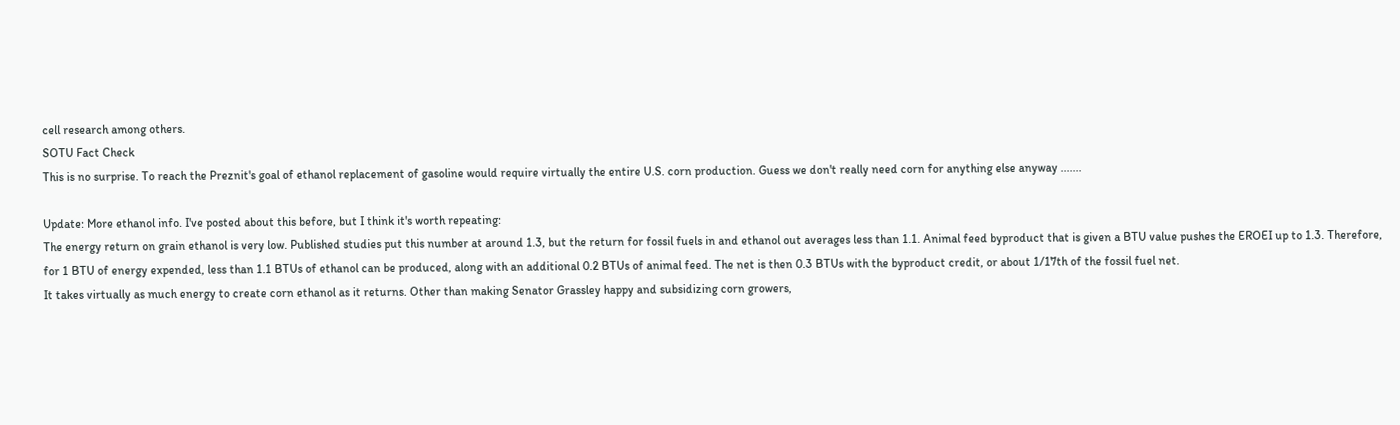cell research among others.
SOTU Fact Check
This is no surprise. To reach the Preznit's goal of ethanol replacement of gasoline would require virtually the entire U.S. corn production. Guess we don't really need corn for anything else anyway .......

Update: More ethanol info. I've posted about this before, but I think it's worth repeating:
The energy return on grain ethanol is very low. Published studies put this number at around 1.3, but the return for fossil fuels in and ethanol out averages less than 1.1. Animal feed byproduct that is given a BTU value pushes the EROEI up to 1.3. Therefore, for 1 BTU of energy expended, less than 1.1 BTUs of ethanol can be produced, along with an additional 0.2 BTUs of animal feed. The net is then 0.3 BTUs with the byproduct credit, or about 1/17th of the fossil fuel net.
It takes virtually as much energy to create corn ethanol as it returns. Other than making Senator Grassley happy and subsidizing corn growers,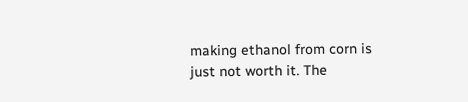making ethanol from corn is just not worth it. The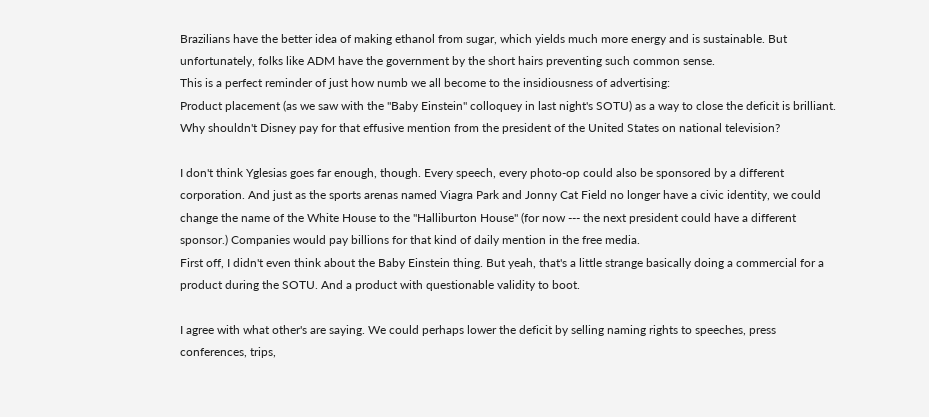Brazilians have the better idea of making ethanol from sugar, which yields much more energy and is sustainable. But unfortunately, folks like ADM have the government by the short hairs preventing such common sense.
This is a perfect reminder of just how numb we all become to the insidiousness of advertising:
Product placement (as we saw with the "Baby Einstein" colloquey in last night's SOTU) as a way to close the deficit is brilliant. Why shouldn't Disney pay for that effusive mention from the president of the United States on national television?

I don't think Yglesias goes far enough, though. Every speech, every photo-op could also be sponsored by a different corporation. And just as the sports arenas named Viagra Park and Jonny Cat Field no longer have a civic identity, we could change the name of the White House to the "Halliburton House" (for now --- the next president could have a different sponsor.) Companies would pay billions for that kind of daily mention in the free media.
First off, I didn't even think about the Baby Einstein thing. But yeah, that's a little strange basically doing a commercial for a product during the SOTU. And a product with questionable validity to boot.

I agree with what other's are saying. We could perhaps lower the deficit by selling naming rights to speeches, press conferences, trips,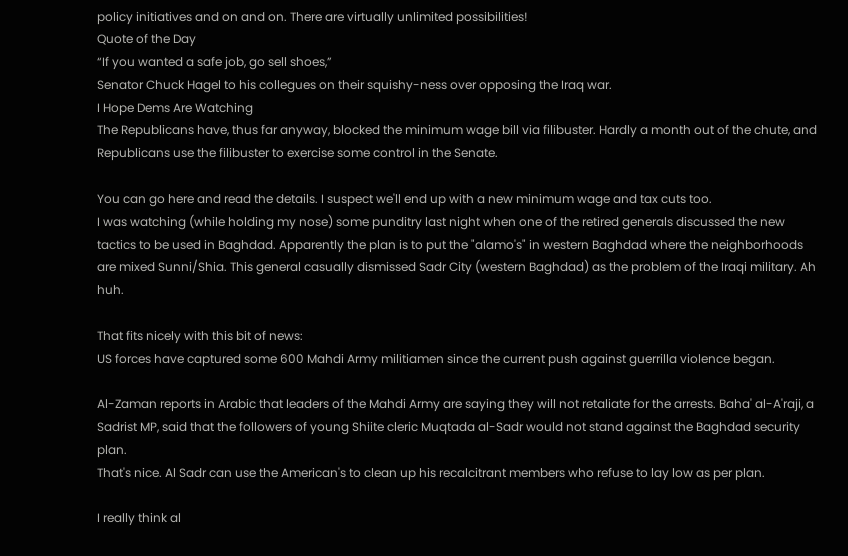policy initiatives and on and on. There are virtually unlimited possibilities!
Quote of the Day
“If you wanted a safe job, go sell shoes,”
Senator Chuck Hagel to his collegues on their squishy-ness over opposing the Iraq war.
I Hope Dems Are Watching
The Republicans have, thus far anyway, blocked the minimum wage bill via filibuster. Hardly a month out of the chute, and Republicans use the filibuster to exercise some control in the Senate.

You can go here and read the details. I suspect we'll end up with a new minimum wage and tax cuts too.
I was watching (while holding my nose) some punditry last night when one of the retired generals discussed the new tactics to be used in Baghdad. Apparently the plan is to put the "alamo's" in western Baghdad where the neighborhoods are mixed Sunni/Shia. This general casually dismissed Sadr City (western Baghdad) as the problem of the Iraqi military. Ah huh.

That fits nicely with this bit of news:
US forces have captured some 600 Mahdi Army militiamen since the current push against guerrilla violence began.

Al-Zaman reports in Arabic that leaders of the Mahdi Army are saying they will not retaliate for the arrests. Baha' al-A'raji, a Sadrist MP, said that the followers of young Shiite cleric Muqtada al-Sadr would not stand against the Baghdad security plan.
That's nice. Al Sadr can use the American's to clean up his recalcitrant members who refuse to lay low as per plan.

I really think al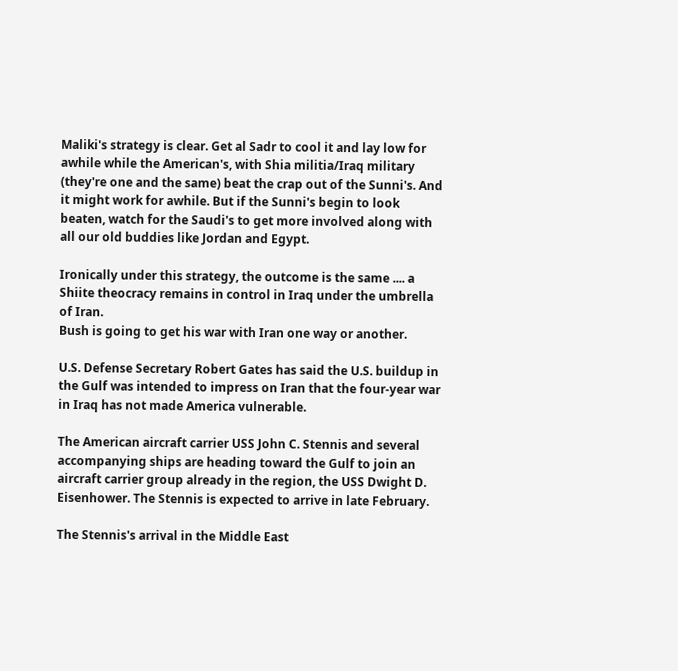Maliki's strategy is clear. Get al Sadr to cool it and lay low for awhile while the American's, with Shia militia/Iraq military (they're one and the same) beat the crap out of the Sunni's. And it might work for awhile. But if the Sunni's begin to look beaten, watch for the Saudi's to get more involved along with all our old buddies like Jordan and Egypt.

Ironically under this strategy, the outcome is the same .... a Shiite theocracy remains in control in Iraq under the umbrella of Iran.
Bush is going to get his war with Iran one way or another.

U.S. Defense Secretary Robert Gates has said the U.S. buildup in the Gulf was intended to impress on Iran that the four-year war in Iraq has not made America vulnerable.

The American aircraft carrier USS John C. Stennis and several accompanying ships are heading toward the Gulf to join an aircraft carrier group already in the region, the USS Dwight D. Eisenhower. The Stennis is expected to arrive in late February.

The Stennis's arrival in the Middle East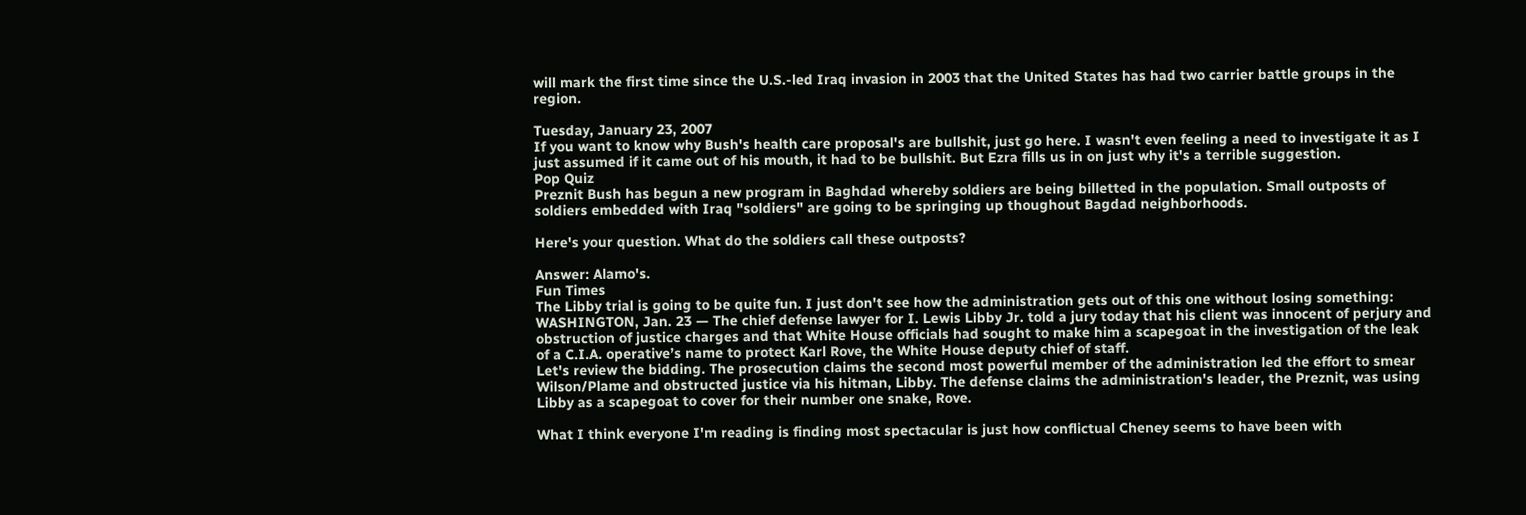will mark the first time since the U.S.-led Iraq invasion in 2003 that the United States has had two carrier battle groups in the region.

Tuesday, January 23, 2007
If you want to know why Bush's health care proposal's are bullshit, just go here. I wasn't even feeling a need to investigate it as I just assumed if it came out of his mouth, it had to be bullshit. But Ezra fills us in on just why it's a terrible suggestion.
Pop Quiz
Preznit Bush has begun a new program in Baghdad whereby soldiers are being billetted in the population. Small outposts of soldiers embedded with Iraq "soldiers" are going to be springing up thoughout Bagdad neighborhoods.

Here's your question. What do the soldiers call these outposts?

Answer: Alamo's.
Fun Times
The Libby trial is going to be quite fun. I just don't see how the administration gets out of this one without losing something:
WASHINGTON, Jan. 23 — The chief defense lawyer for I. Lewis Libby Jr. told a jury today that his client was innocent of perjury and obstruction of justice charges and that White House officials had sought to make him a scapegoat in the investigation of the leak of a C.I.A. operative’s name to protect Karl Rove, the White House deputy chief of staff.
Let's review the bidding. The prosecution claims the second most powerful member of the administration led the effort to smear Wilson/Plame and obstructed justice via his hitman, Libby. The defense claims the administration's leader, the Preznit, was using Libby as a scapegoat to cover for their number one snake, Rove.

What I think everyone I'm reading is finding most spectacular is just how conflictual Cheney seems to have been with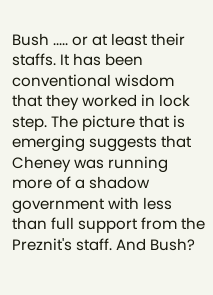Bush ..... or at least their staffs. It has been conventional wisdom that they worked in lock step. The picture that is emerging suggests that Cheney was running more of a shadow government with less than full support from the Preznit's staff. And Bush?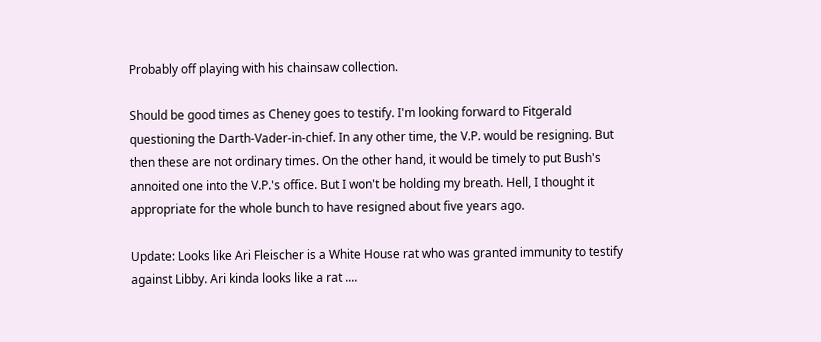Probably off playing with his chainsaw collection.

Should be good times as Cheney goes to testify. I'm looking forward to Fitgerald questioning the Darth-Vader-in-chief. In any other time, the V.P. would be resigning. But then these are not ordinary times. On the other hand, it would be timely to put Bush's annoited one into the V.P.'s office. But I won't be holding my breath. Hell, I thought it appropriate for the whole bunch to have resigned about five years ago.

Update: Looks like Ari Fleischer is a White House rat who was granted immunity to testify against Libby. Ari kinda looks like a rat ....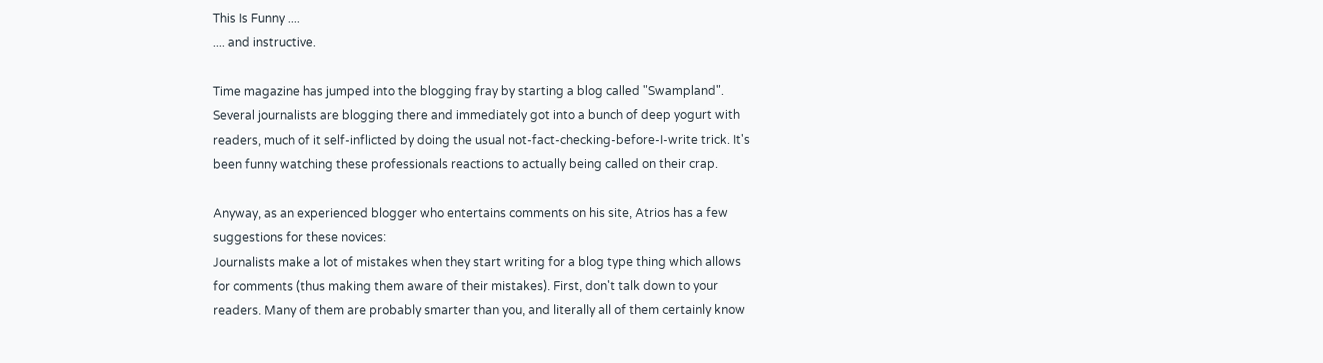This Is Funny ....
.... and instructive.

Time magazine has jumped into the blogging fray by starting a blog called "Swampland". Several journalists are blogging there and immediately got into a bunch of deep yogurt with readers, much of it self-inflicted by doing the usual not-fact-checking-before-I-write trick. It's been funny watching these professionals reactions to actually being called on their crap.

Anyway, as an experienced blogger who entertains comments on his site, Atrios has a few suggestions for these novices:
Journalists make a lot of mistakes when they start writing for a blog type thing which allows for comments (thus making them aware of their mistakes). First, don't talk down to your readers. Many of them are probably smarter than you, and literally all of them certainly know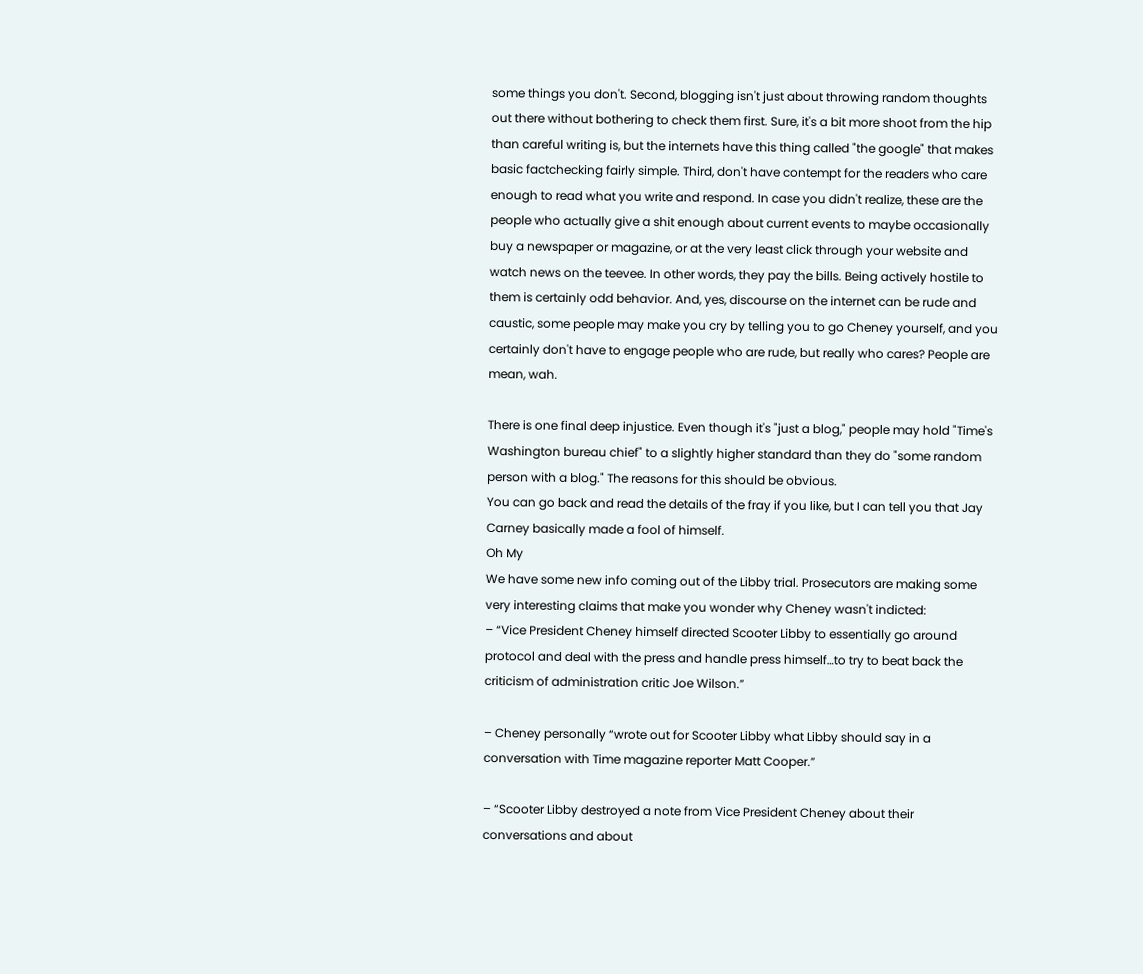some things you don't. Second, blogging isn't just about throwing random thoughts out there without bothering to check them first. Sure, it's a bit more shoot from the hip than careful writing is, but the internets have this thing called "the google" that makes basic factchecking fairly simple. Third, don't have contempt for the readers who care enough to read what you write and respond. In case you didn't realize, these are the people who actually give a shit enough about current events to maybe occasionally buy a newspaper or magazine, or at the very least click through your website and watch news on the teevee. In other words, they pay the bills. Being actively hostile to them is certainly odd behavior. And, yes, discourse on the internet can be rude and caustic, some people may make you cry by telling you to go Cheney yourself, and you certainly don't have to engage people who are rude, but really who cares? People are mean, wah.

There is one final deep injustice. Even though it's "just a blog," people may hold "Time's Washington bureau chief" to a slightly higher standard than they do "some random person with a blog." The reasons for this should be obvious.
You can go back and read the details of the fray if you like, but I can tell you that Jay Carney basically made a fool of himself.
Oh My
We have some new info coming out of the Libby trial. Prosecutors are making some very interesting claims that make you wonder why Cheney wasn't indicted:
– “Vice President Cheney himself directed Scooter Libby to essentially go around protocol and deal with the press and handle press himself…to try to beat back the criticism of administration critic Joe Wilson.”

– Cheney personally “wrote out for Scooter Libby what Libby should say in a conversation with Time magazine reporter Matt Cooper.”

– “Scooter Libby destroyed a note from Vice President Cheney about their conversations and about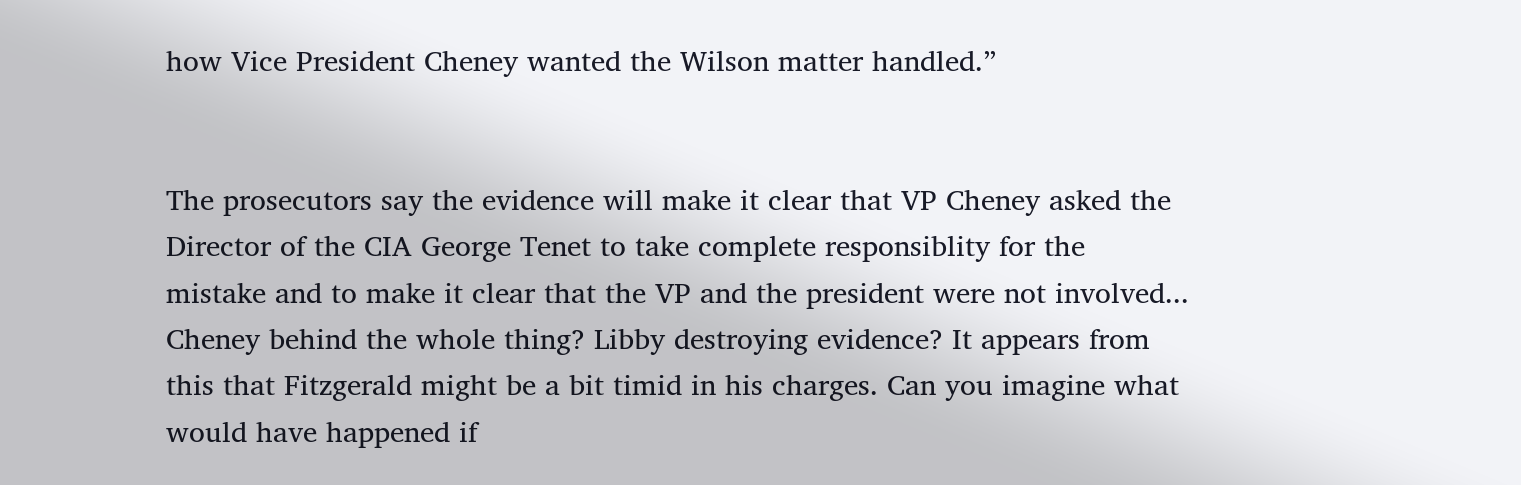how Vice President Cheney wanted the Wilson matter handled.”


The prosecutors say the evidence will make it clear that VP Cheney asked the Director of the CIA George Tenet to take complete responsiblity for the mistake and to make it clear that the VP and the president were not involved...
Cheney behind the whole thing? Libby destroying evidence? It appears from this that Fitzgerald might be a bit timid in his charges. Can you imagine what would have happened if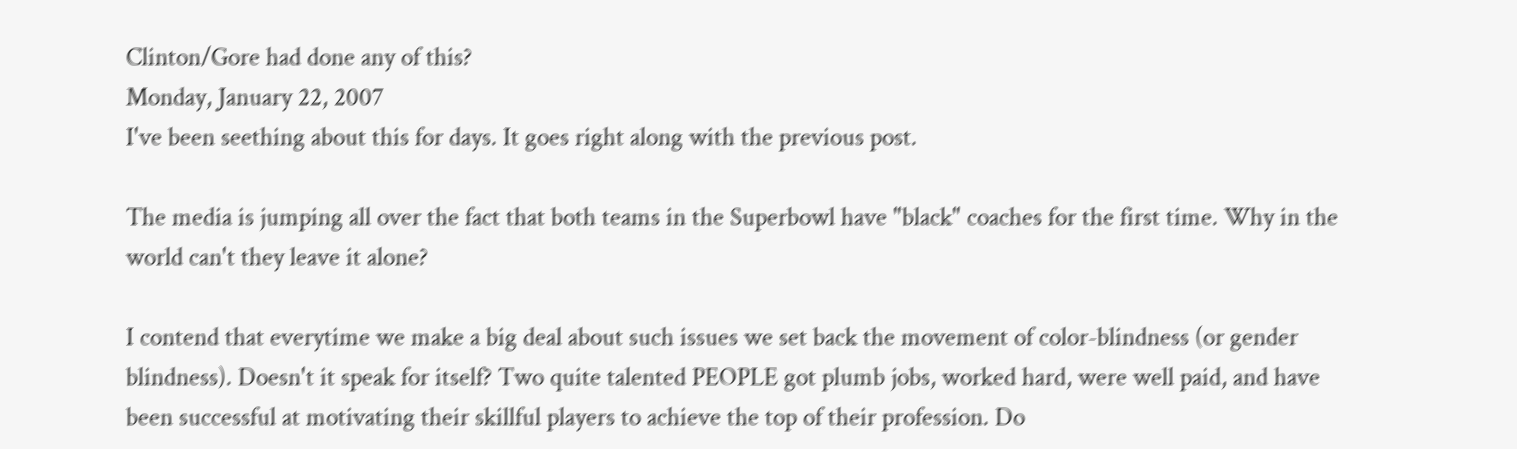Clinton/Gore had done any of this?
Monday, January 22, 2007
I've been seething about this for days. It goes right along with the previous post.

The media is jumping all over the fact that both teams in the Superbowl have "black" coaches for the first time. Why in the world can't they leave it alone?

I contend that everytime we make a big deal about such issues we set back the movement of color-blindness (or gender blindness). Doesn't it speak for itself? Two quite talented PEOPLE got plumb jobs, worked hard, were well paid, and have been successful at motivating their skillful players to achieve the top of their profession. Do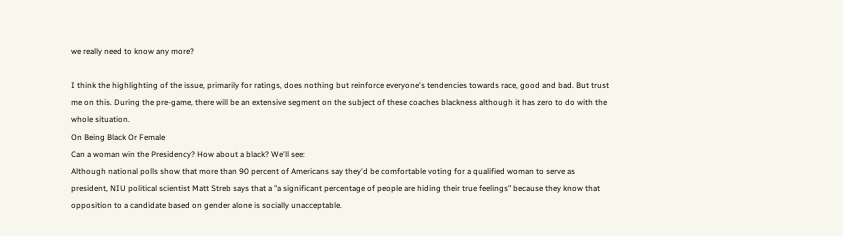we really need to know any more?

I think the highlighting of the issue, primarily for ratings, does nothing but reinforce everyone's tendencies towards race, good and bad. But trust me on this. During the pre-game, there will be an extensive segment on the subject of these coaches blackness although it has zero to do with the whole situation.
On Being Black Or Female
Can a woman win the Presidency? How about a black? We'll see:
Although national polls show that more than 90 percent of Americans say they'd be comfortable voting for a qualified woman to serve as president, NIU political scientist Matt Streb says that a "a significant percentage of people are hiding their true feelings" because they know that opposition to a candidate based on gender alone is socially unacceptable.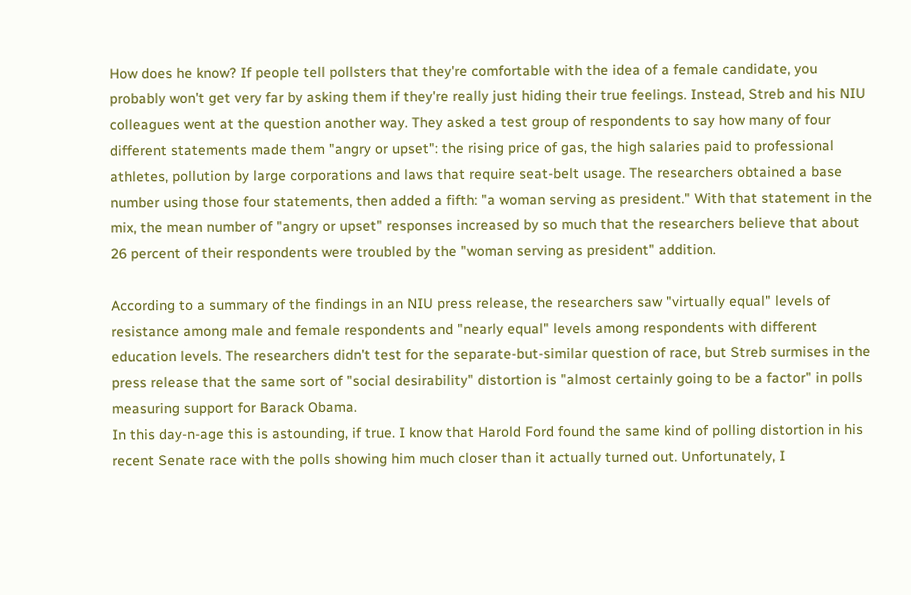How does he know? If people tell pollsters that they're comfortable with the idea of a female candidate, you probably won't get very far by asking them if they're really just hiding their true feelings. Instead, Streb and his NIU colleagues went at the question another way. They asked a test group of respondents to say how many of four different statements made them "angry or upset": the rising price of gas, the high salaries paid to professional athletes, pollution by large corporations and laws that require seat-belt usage. The researchers obtained a base number using those four statements, then added a fifth: "a woman serving as president." With that statement in the mix, the mean number of "angry or upset" responses increased by so much that the researchers believe that about 26 percent of their respondents were troubled by the "woman serving as president" addition.

According to a summary of the findings in an NIU press release, the researchers saw "virtually equal" levels of resistance among male and female respondents and "nearly equal" levels among respondents with different education levels. The researchers didn't test for the separate-but-similar question of race, but Streb surmises in the press release that the same sort of "social desirability" distortion is "almost certainly going to be a factor" in polls measuring support for Barack Obama.
In this day-n-age this is astounding, if true. I know that Harold Ford found the same kind of polling distortion in his recent Senate race with the polls showing him much closer than it actually turned out. Unfortunately, I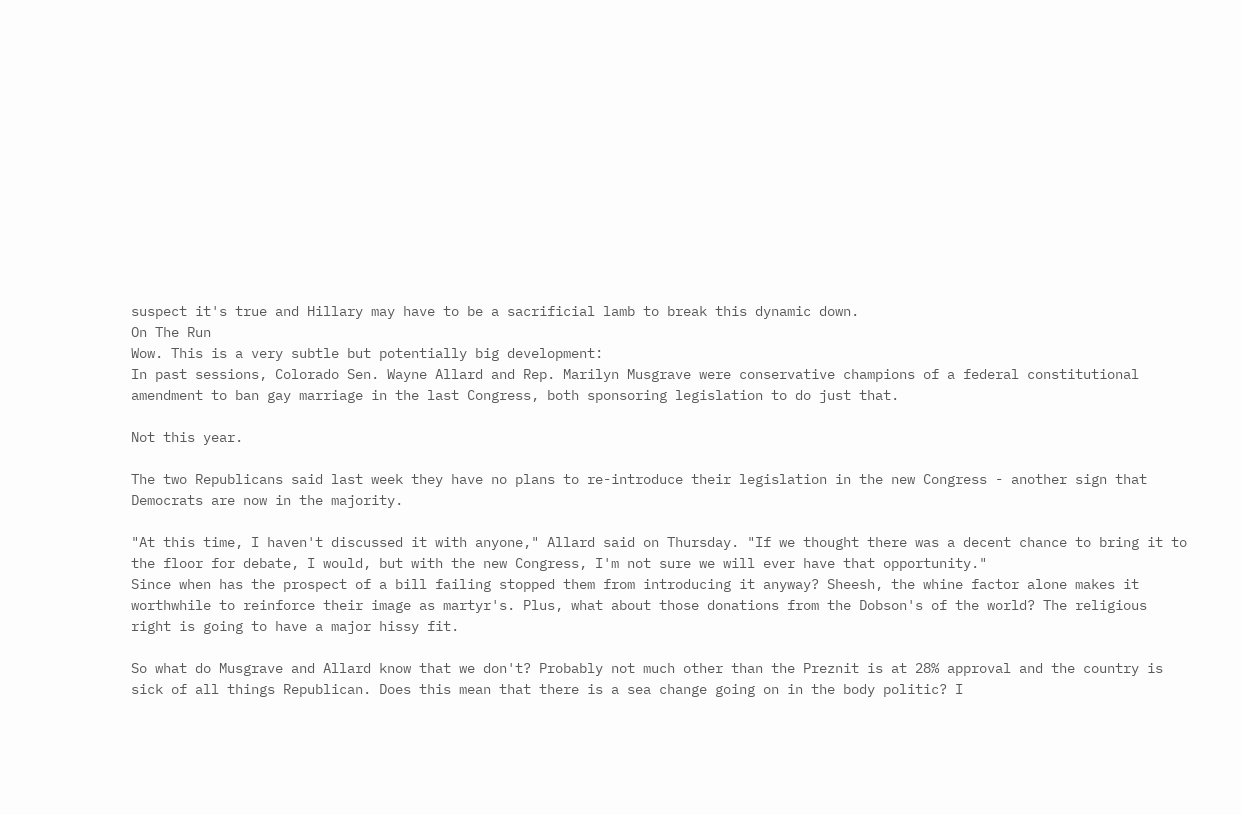suspect it's true and Hillary may have to be a sacrificial lamb to break this dynamic down.
On The Run
Wow. This is a very subtle but potentially big development:
In past sessions, Colorado Sen. Wayne Allard and Rep. Marilyn Musgrave were conservative champions of a federal constitutional amendment to ban gay marriage in the last Congress, both sponsoring legislation to do just that.

Not this year.

The two Republicans said last week they have no plans to re-introduce their legislation in the new Congress - another sign that Democrats are now in the majority.

"At this time, I haven't discussed it with anyone," Allard said on Thursday. "If we thought there was a decent chance to bring it to the floor for debate, I would, but with the new Congress, I'm not sure we will ever have that opportunity."
Since when has the prospect of a bill failing stopped them from introducing it anyway? Sheesh, the whine factor alone makes it worthwhile to reinforce their image as martyr's. Plus, what about those donations from the Dobson's of the world? The religious right is going to have a major hissy fit.

So what do Musgrave and Allard know that we don't? Probably not much other than the Preznit is at 28% approval and the country is sick of all things Republican. Does this mean that there is a sea change going on in the body politic? I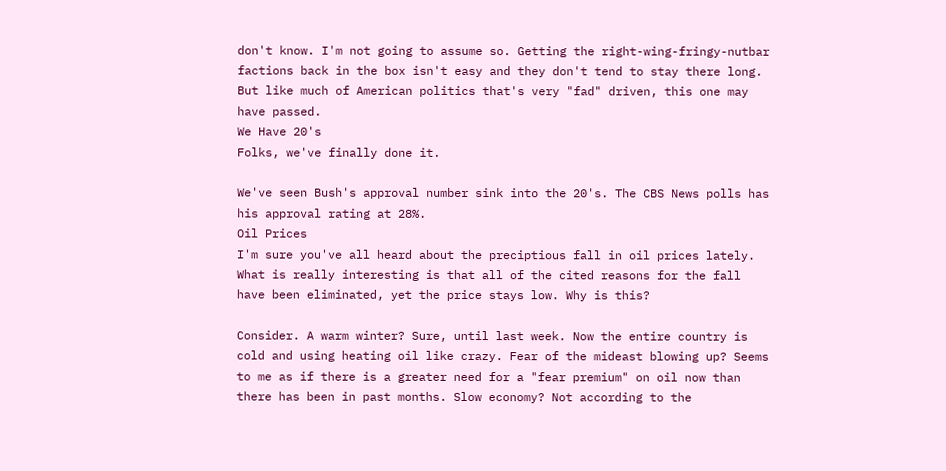don't know. I'm not going to assume so. Getting the right-wing-fringy-nutbar factions back in the box isn't easy and they don't tend to stay there long. But like much of American politics that's very "fad" driven, this one may have passed.
We Have 20's
Folks, we've finally done it.

We've seen Bush's approval number sink into the 20's. The CBS News polls has his approval rating at 28%.
Oil Prices
I'm sure you've all heard about the preciptious fall in oil prices lately. What is really interesting is that all of the cited reasons for the fall have been eliminated, yet the price stays low. Why is this?

Consider. A warm winter? Sure, until last week. Now the entire country is cold and using heating oil like crazy. Fear of the mideast blowing up? Seems to me as if there is a greater need for a "fear premium" on oil now than there has been in past months. Slow economy? Not according to the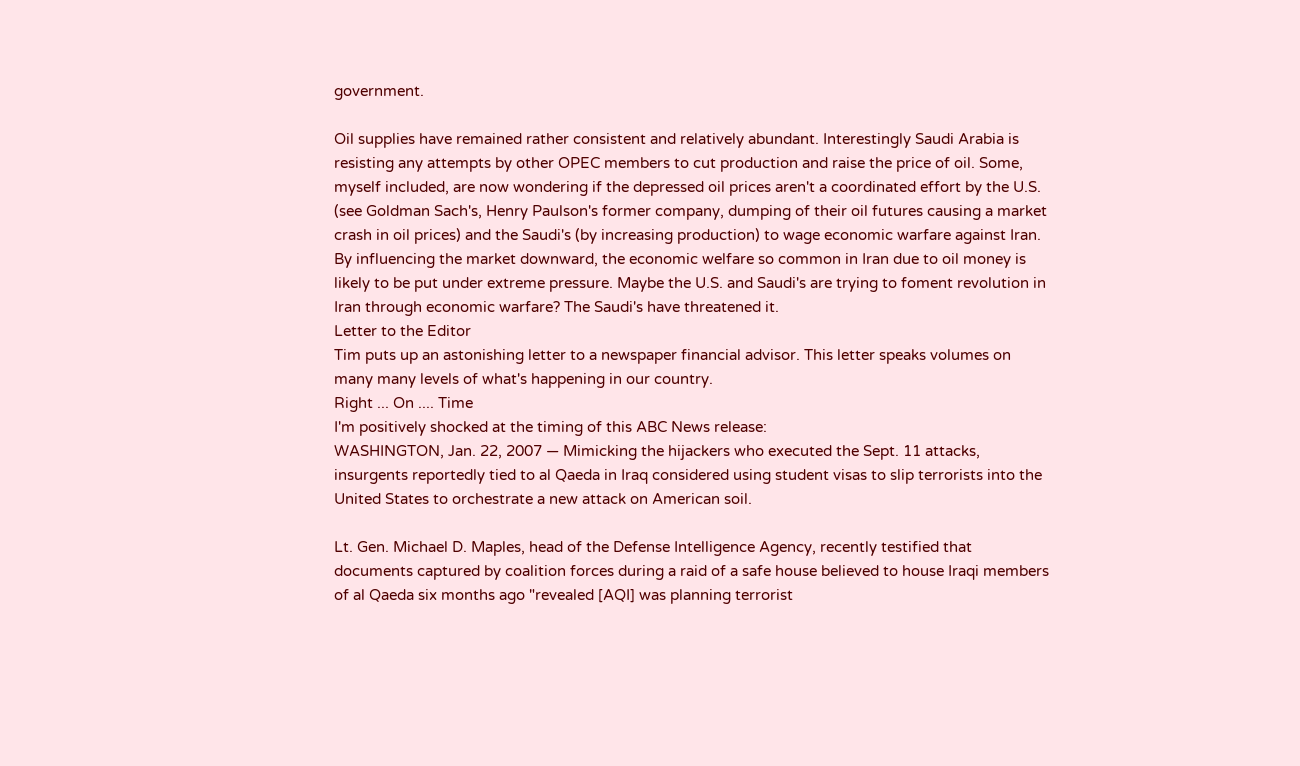government.

Oil supplies have remained rather consistent and relatively abundant. Interestingly Saudi Arabia is resisting any attempts by other OPEC members to cut production and raise the price of oil. Some, myself included, are now wondering if the depressed oil prices aren't a coordinated effort by the U.S. (see Goldman Sach's, Henry Paulson's former company, dumping of their oil futures causing a market crash in oil prices) and the Saudi's (by increasing production) to wage economic warfare against Iran. By influencing the market downward, the economic welfare so common in Iran due to oil money is likely to be put under extreme pressure. Maybe the U.S. and Saudi's are trying to foment revolution in Iran through economic warfare? The Saudi's have threatened it.
Letter to the Editor
Tim puts up an astonishing letter to a newspaper financial advisor. This letter speaks volumes on many many levels of what's happening in our country.
Right ... On .... Time
I'm positively shocked at the timing of this ABC News release:
WASHINGTON, Jan. 22, 2007 — Mimicking the hijackers who executed the Sept. 11 attacks, insurgents reportedly tied to al Qaeda in Iraq considered using student visas to slip terrorists into the United States to orchestrate a new attack on American soil.

Lt. Gen. Michael D. Maples, head of the Defense Intelligence Agency, recently testified that documents captured by coalition forces during a raid of a safe house believed to house Iraqi members of al Qaeda six months ago "revealed [AQI] was planning terrorist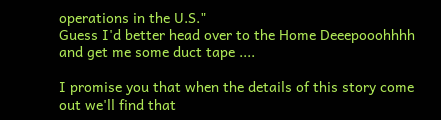operations in the U.S."
Guess I'd better head over to the Home Deeepooohhhh and get me some duct tape ....

I promise you that when the details of this story come out we'll find that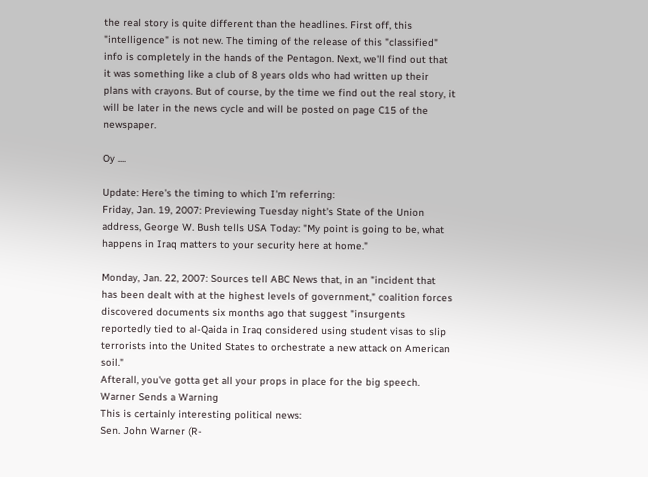the real story is quite different than the headlines. First off, this "intelligence" is not new. The timing of the release of this "classified" info is completely in the hands of the Pentagon. Next, we'll find out that it was something like a club of 8 years olds who had written up their plans with crayons. But of course, by the time we find out the real story, it will be later in the news cycle and will be posted on page C15 of the newspaper.

Oy ....

Update: Here's the timing to which I'm referring:
Friday, Jan. 19, 2007: Previewing Tuesday night's State of the Union address, George W. Bush tells USA Today: "My point is going to be, what happens in Iraq matters to your security here at home."

Monday, Jan. 22, 2007: Sources tell ABC News that, in an "incident that has been dealt with at the highest levels of government," coalition forces discovered documents six months ago that suggest "insurgents reportedly tied to al-Qaida in Iraq considered using student visas to slip terrorists into the United States to orchestrate a new attack on American soil."
Afterall, you've gotta get all your props in place for the big speech.
Warner Sends a Warning
This is certainly interesting political news:
Sen. John Warner (R-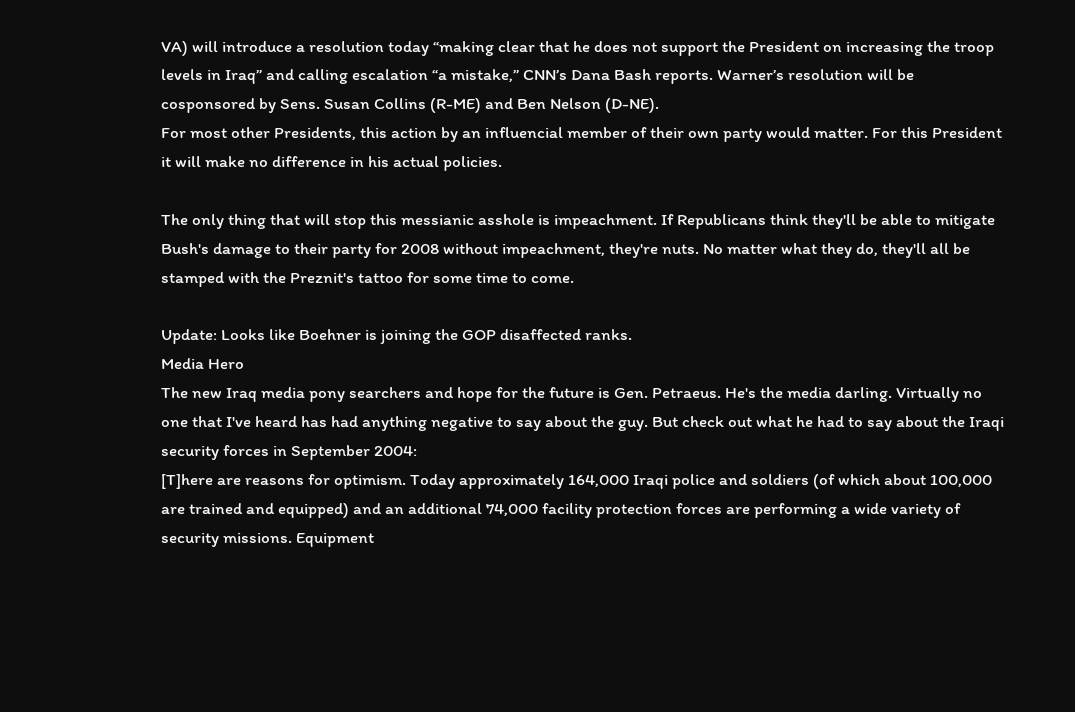VA) will introduce a resolution today “making clear that he does not support the President on increasing the troop levels in Iraq” and calling escalation “a mistake,” CNN’s Dana Bash reports. Warner’s resolution will be cosponsored by Sens. Susan Collins (R-ME) and Ben Nelson (D-NE).
For most other Presidents, this action by an influencial member of their own party would matter. For this President it will make no difference in his actual policies.

The only thing that will stop this messianic asshole is impeachment. If Republicans think they'll be able to mitigate Bush's damage to their party for 2008 without impeachment, they're nuts. No matter what they do, they'll all be stamped with the Preznit's tattoo for some time to come.

Update: Looks like Boehner is joining the GOP disaffected ranks.
Media Hero
The new Iraq media pony searchers and hope for the future is Gen. Petraeus. He's the media darling. Virtually no one that I've heard has had anything negative to say about the guy. But check out what he had to say about the Iraqi security forces in September 2004:
[T]here are reasons for optimism. Today approximately 164,000 Iraqi police and soldiers (of which about 100,000 are trained and equipped) and an additional 74,000 facility protection forces are performing a wide variety of security missions. Equipment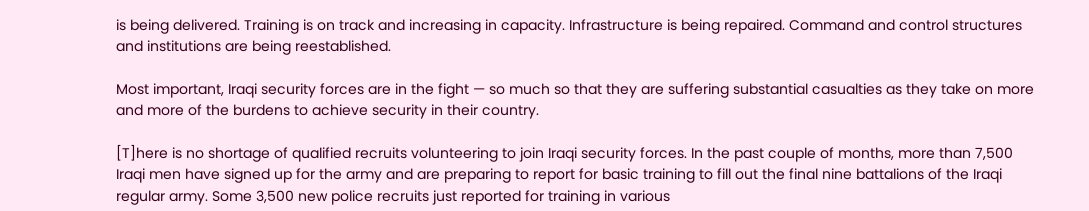is being delivered. Training is on track and increasing in capacity. Infrastructure is being repaired. Command and control structures and institutions are being reestablished.

Most important, Iraqi security forces are in the fight — so much so that they are suffering substantial casualties as they take on more and more of the burdens to achieve security in their country.

[T]here is no shortage of qualified recruits volunteering to join Iraqi security forces. In the past couple of months, more than 7,500 Iraqi men have signed up for the army and are preparing to report for basic training to fill out the final nine battalions of the Iraqi regular army. Some 3,500 new police recruits just reported for training in various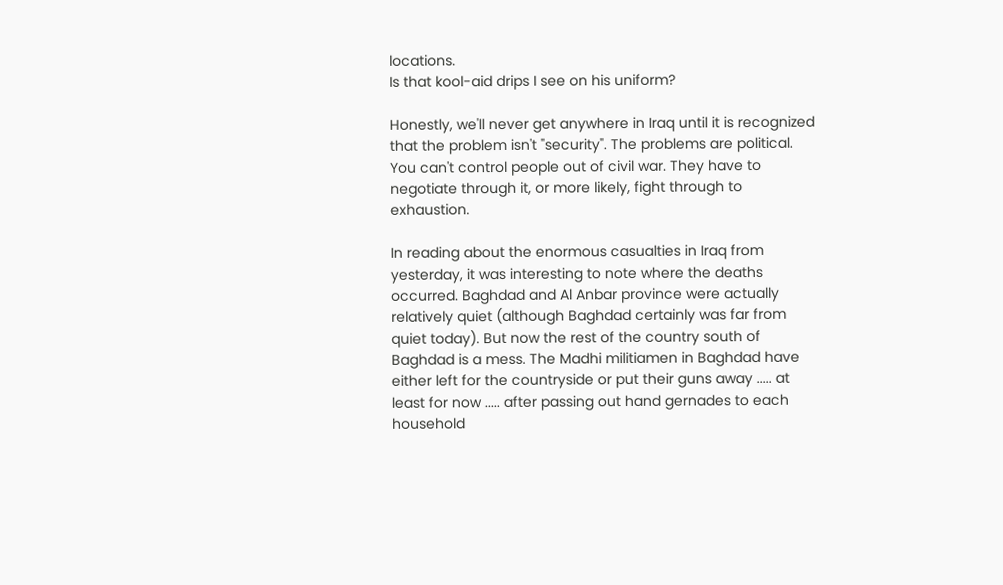locations.
Is that kool-aid drips I see on his uniform?

Honestly, we'll never get anywhere in Iraq until it is recognized that the problem isn't "security". The problems are political. You can't control people out of civil war. They have to negotiate through it, or more likely, fight through to exhaustion.

In reading about the enormous casualties in Iraq from yesterday, it was interesting to note where the deaths occurred. Baghdad and Al Anbar province were actually relatively quiet (although Baghdad certainly was far from quiet today). But now the rest of the country south of Baghdad is a mess. The Madhi militiamen in Baghdad have either left for the countryside or put their guns away ..... at least for now ..... after passing out hand gernades to each household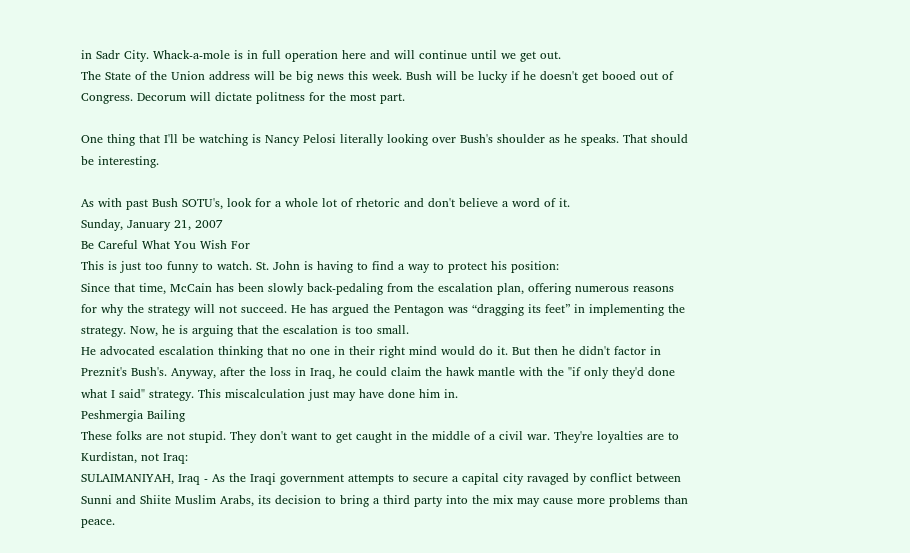in Sadr City. Whack-a-mole is in full operation here and will continue until we get out.
The State of the Union address will be big news this week. Bush will be lucky if he doesn't get booed out of Congress. Decorum will dictate politness for the most part.

One thing that I'll be watching is Nancy Pelosi literally looking over Bush's shoulder as he speaks. That should be interesting.

As with past Bush SOTU's, look for a whole lot of rhetoric and don't believe a word of it.
Sunday, January 21, 2007
Be Careful What You Wish For
This is just too funny to watch. St. John is having to find a way to protect his position:
Since that time, McCain has been slowly back-pedaling from the escalation plan, offering numerous reasons for why the strategy will not succeed. He has argued the Pentagon was “dragging its feet” in implementing the strategy. Now, he is arguing that the escalation is too small.
He advocated escalation thinking that no one in their right mind would do it. But then he didn't factor in Preznit's Bush's. Anyway, after the loss in Iraq, he could claim the hawk mantle with the "if only they'd done what I said" strategy. This miscalculation just may have done him in.
Peshmergia Bailing
These folks are not stupid. They don't want to get caught in the middle of a civil war. They're loyalties are to Kurdistan, not Iraq:
SULAIMANIYAH, Iraq - As the Iraqi government attempts to secure a capital city ravaged by conflict between Sunni and Shiite Muslim Arabs, its decision to bring a third party into the mix may cause more problems than peace.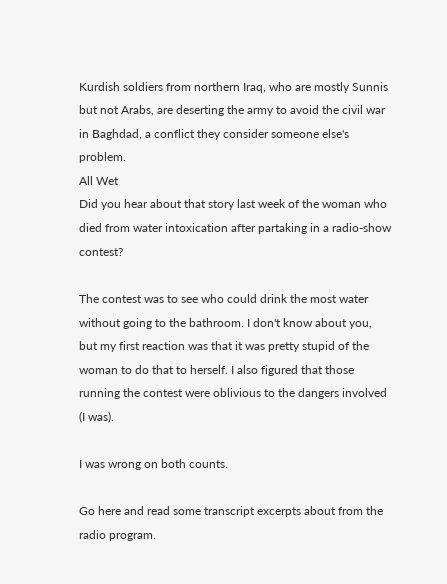Kurdish soldiers from northern Iraq, who are mostly Sunnis but not Arabs, are deserting the army to avoid the civil war in Baghdad, a conflict they consider someone else's problem.
All Wet
Did you hear about that story last week of the woman who died from water intoxication after partaking in a radio-show contest?

The contest was to see who could drink the most water without going to the bathroom. I don't know about you, but my first reaction was that it was pretty stupid of the woman to do that to herself. I also figured that those running the contest were oblivious to the dangers involved (I was).

I was wrong on both counts.

Go here and read some transcript excerpts about from the radio program.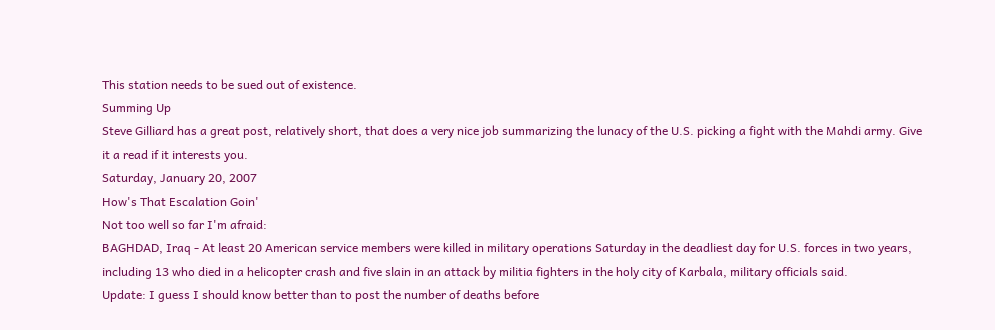This station needs to be sued out of existence.
Summing Up
Steve Gilliard has a great post, relatively short, that does a very nice job summarizing the lunacy of the U.S. picking a fight with the Mahdi army. Give it a read if it interests you.
Saturday, January 20, 2007
How's That Escalation Goin'
Not too well so far I'm afraid:
BAGHDAD, Iraq - At least 20 American service members were killed in military operations Saturday in the deadliest day for U.S. forces in two years, including 13 who died in a helicopter crash and five slain in an attack by militia fighters in the holy city of Karbala, military officials said.
Update: I guess I should know better than to post the number of deaths before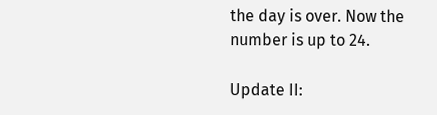the day is over. Now the number is up to 24.

Update II: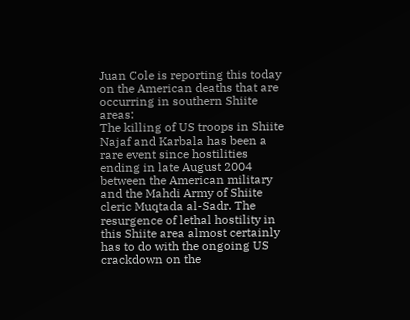Juan Cole is reporting this today on the American deaths that are occurring in southern Shiite areas:
The killing of US troops in Shiite Najaf and Karbala has been a rare event since hostilities ending in late August 2004 between the American military and the Mahdi Army of Shiite cleric Muqtada al-Sadr. The resurgence of lethal hostility in this Shiite area almost certainly has to do with the ongoing US crackdown on the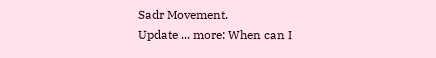Sadr Movement.
Update ... more: When can I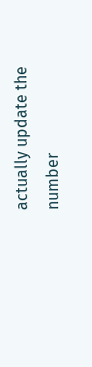actually update the number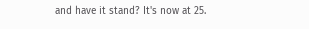and have it stand? It's now at 25.